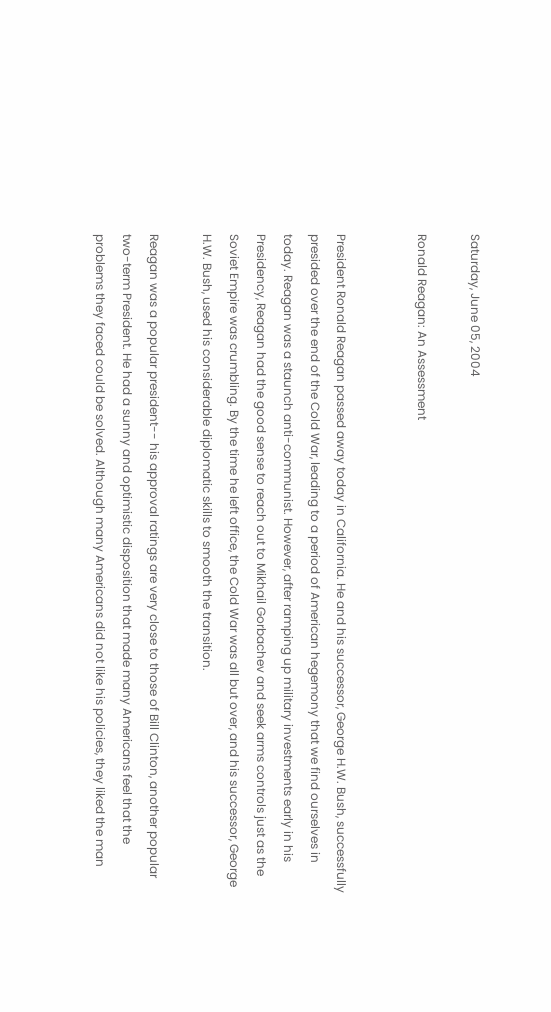Saturday, June 05, 2004

Ronald Reagan: An Assessment


President Ronald Reagan passed away today in California. He and his successor, George H.W. Bush, successfully presided over the end of the Cold War, leading to a period of American hegemony that we find ourselves in today. Reagan was a staunch anti-communist. However, after ramping up military investments early in his Presidency, Reagan had the good sense to reach out to Mikhail Gorbachev and seek arms controls just as the Soviet Empire was crumbling. By the time he left office, the Cold War was all but over, and his successor, George H.W. Bush, used his considerable diplomatic skills to smooth the transition.

Reagan was a popular president-- his approval ratings are very close to those of Bill Clinton, another popular two-term President. He had a sunny and optimistic disposition that made many Americans feel that the problems they faced could be solved. Although many Americans did not like his policies, they liked the man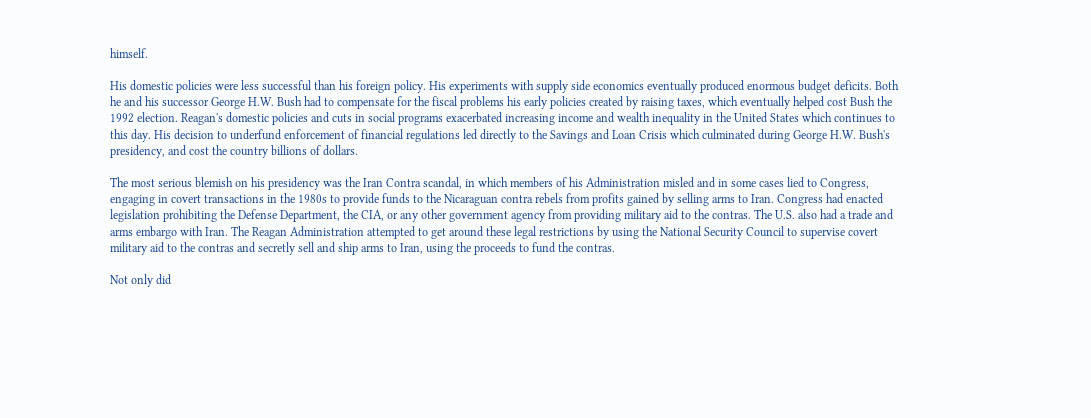himself.

His domestic policies were less successful than his foreign policy. His experiments with supply side economics eventually produced enormous budget deficits. Both he and his successor George H.W. Bush had to compensate for the fiscal problems his early policies created by raising taxes, which eventually helped cost Bush the 1992 election. Reagan's domestic policies and cuts in social programs exacerbated increasing income and wealth inequality in the United States which continues to this day. His decision to underfund enforcement of financial regulations led directly to the Savings and Loan Crisis which culminated during George H.W. Bush's presidency, and cost the country billions of dollars.

The most serious blemish on his presidency was the Iran Contra scandal, in which members of his Administration misled and in some cases lied to Congress, engaging in covert transactions in the 1980s to provide funds to the Nicaraguan contra rebels from profits gained by selling arms to Iran. Congress had enacted legislation prohibiting the Defense Department, the CIA, or any other government agency from providing military aid to the contras. The U.S. also had a trade and arms embargo with Iran. The Reagan Administration attempted to get around these legal restrictions by using the National Security Council to supervise covert military aid to the contras and secretly sell and ship arms to Iran, using the proceeds to fund the contras.

Not only did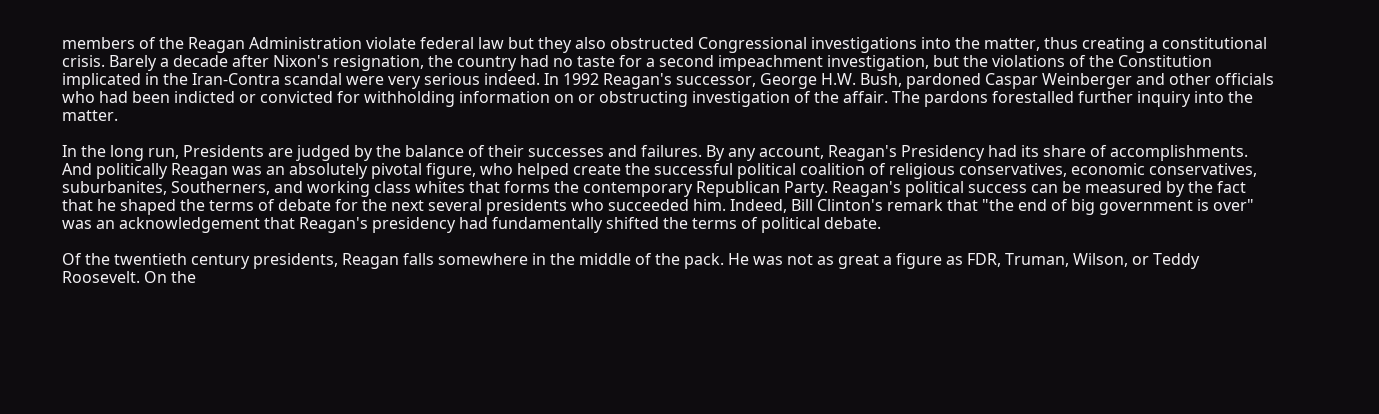members of the Reagan Administration violate federal law but they also obstructed Congressional investigations into the matter, thus creating a constitutional crisis. Barely a decade after Nixon's resignation, the country had no taste for a second impeachment investigation, but the violations of the Constitution implicated in the Iran-Contra scandal were very serious indeed. In 1992 Reagan's successor, George H.W. Bush, pardoned Caspar Weinberger and other officials who had been indicted or convicted for withholding information on or obstructing investigation of the affair. The pardons forestalled further inquiry into the matter.

In the long run, Presidents are judged by the balance of their successes and failures. By any account, Reagan's Presidency had its share of accomplishments. And politically Reagan was an absolutely pivotal figure, who helped create the successful political coalition of religious conservatives, economic conservatives, suburbanites, Southerners, and working class whites that forms the contemporary Republican Party. Reagan's political success can be measured by the fact that he shaped the terms of debate for the next several presidents who succeeded him. Indeed, Bill Clinton's remark that "the end of big government is over" was an acknowledgement that Reagan's presidency had fundamentally shifted the terms of political debate.

Of the twentieth century presidents, Reagan falls somewhere in the middle of the pack. He was not as great a figure as FDR, Truman, Wilson, or Teddy Roosevelt. On the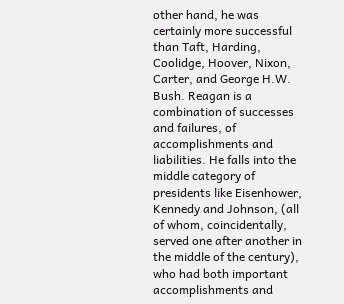other hand, he was certainly more successful than Taft, Harding, Coolidge, Hoover, Nixon, Carter, and George H.W. Bush. Reagan is a combination of successes and failures, of accomplishments and liabilities. He falls into the middle category of presidents like Eisenhower, Kennedy and Johnson, (all of whom, coincidentally, served one after another in the middle of the century), who had both important accomplishments and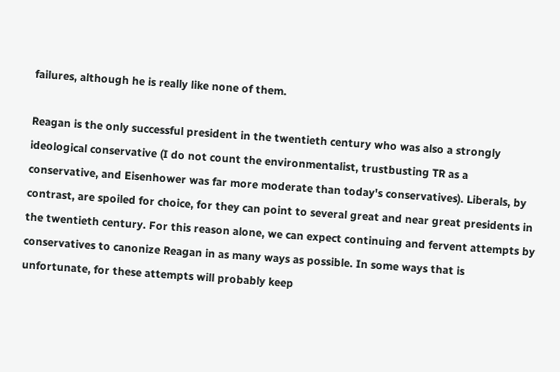failures, although he is really like none of them.

Reagan is the only successful president in the twentieth century who was also a strongly ideological conservative (I do not count the environmentalist, trustbusting TR as a conservative, and Eisenhower was far more moderate than today's conservatives). Liberals, by contrast, are spoiled for choice, for they can point to several great and near great presidents in the twentieth century. For this reason alone, we can expect continuing and fervent attempts by conservatives to canonize Reagan in as many ways as possible. In some ways that is unfortunate, for these attempts will probably keep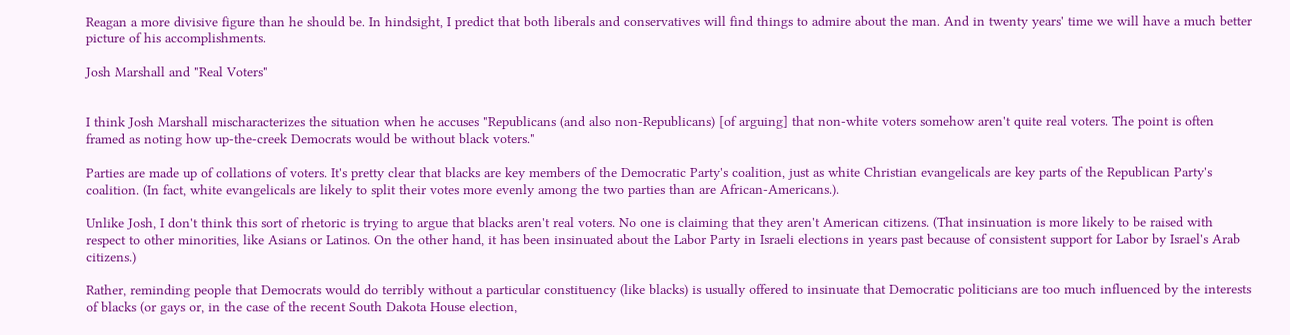Reagan a more divisive figure than he should be. In hindsight, I predict that both liberals and conservatives will find things to admire about the man. And in twenty years' time we will have a much better picture of his accomplishments.

Josh Marshall and "Real Voters"


I think Josh Marshall mischaracterizes the situation when he accuses "Republicans (and also non-Republicans) [of arguing] that non-white voters somehow aren't quite real voters. The point is often framed as noting how up-the-creek Democrats would be without black voters."

Parties are made up of collations of voters. It's pretty clear that blacks are key members of the Democratic Party's coalition, just as white Christian evangelicals are key parts of the Republican Party's coalition. (In fact, white evangelicals are likely to split their votes more evenly among the two parties than are African-Americans.).

Unlike Josh, I don't think this sort of rhetoric is trying to argue that blacks aren't real voters. No one is claiming that they aren't American citizens. (That insinuation is more likely to be raised with respect to other minorities, like Asians or Latinos. On the other hand, it has been insinuated about the Labor Party in Israeli elections in years past because of consistent support for Labor by Israel's Arab citizens.)

Rather, reminding people that Democrats would do terribly without a particular constituency (like blacks) is usually offered to insinuate that Democratic politicians are too much influenced by the interests of blacks (or gays or, in the case of the recent South Dakota House election,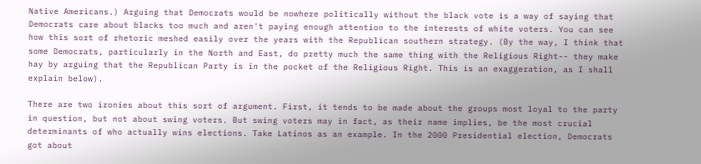Native Americans.) Arguing that Democrats would be nowhere politically without the black vote is a way of saying that Democrats care about blacks too much and aren't paying enough attention to the interests of white voters. You can see how this sort of rhetoric meshed easily over the years with the Republican southern strategy. (By the way, I think that some Democrats, particularly in the North and East, do pretty much the same thing with the Religious Right-- they make hay by arguing that the Republican Party is in the pocket of the Religious Right. This is an exaggeration, as I shall explain below).

There are two ironies about this sort of argument. First, it tends to be made about the groups most loyal to the party in question, but not about swing voters. But swing voters may in fact, as their name implies, be the most crucial determinants of who actually wins elections. Take Latinos as an example. In the 2000 Presidential election, Democrats got about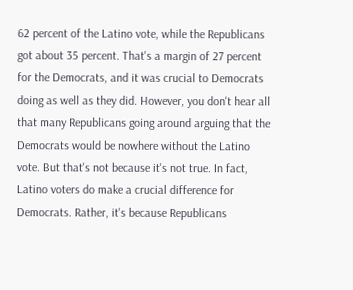62 percent of the Latino vote, while the Republicans got about 35 percent. That's a margin of 27 percent for the Democrats, and it was crucial to Democrats doing as well as they did. However, you don't hear all that many Republicans going around arguing that the Democrats would be nowhere without the Latino vote. But that's not because it's not true. In fact, Latino voters do make a crucial difference for Democrats. Rather, it's because Republicans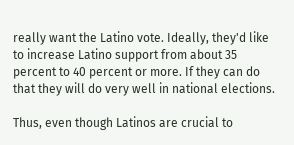really want the Latino vote. Ideally, they'd like to increase Latino support from about 35 percent to 40 percent or more. If they can do that they will do very well in national elections.

Thus, even though Latinos are crucial to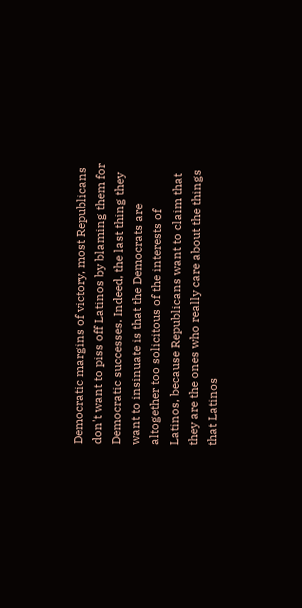Democratic margins of victory, most Republicans don't want to piss off Latinos by blaming them for Democratic successes. Indeed, the last thing they want to insinuate is that the Democrats are altogether too solicitous of the interests of Latinos, because Republicans want to claim that they are the ones who really care about the things that Latinos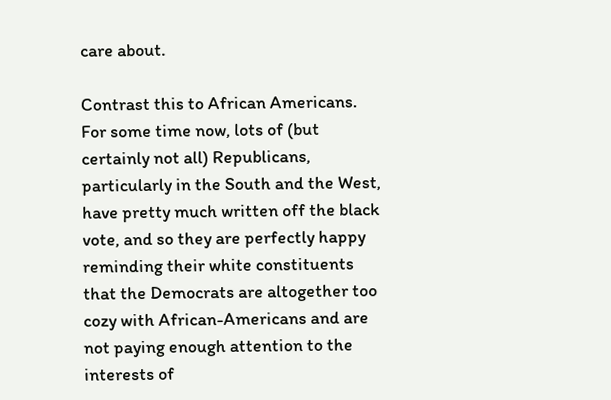care about.

Contrast this to African Americans. For some time now, lots of (but certainly not all) Republicans, particularly in the South and the West, have pretty much written off the black vote, and so they are perfectly happy reminding their white constituents that the Democrats are altogether too cozy with African-Americans and are not paying enough attention to the interests of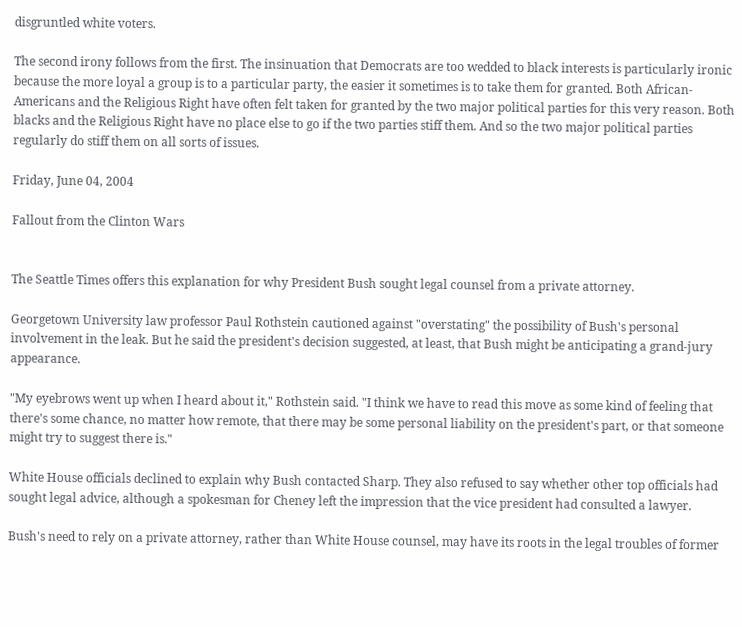disgruntled white voters.

The second irony follows from the first. The insinuation that Democrats are too wedded to black interests is particularly ironic because the more loyal a group is to a particular party, the easier it sometimes is to take them for granted. Both African-Americans and the Religious Right have often felt taken for granted by the two major political parties for this very reason. Both blacks and the Religious Right have no place else to go if the two parties stiff them. And so the two major political parties regularly do stiff them on all sorts of issues.

Friday, June 04, 2004

Fallout from the Clinton Wars


The Seattle Times offers this explanation for why President Bush sought legal counsel from a private attorney.

Georgetown University law professor Paul Rothstein cautioned against "overstating" the possibility of Bush's personal involvement in the leak. But he said the president's decision suggested, at least, that Bush might be anticipating a grand-jury appearance.

"My eyebrows went up when I heard about it," Rothstein said. "I think we have to read this move as some kind of feeling that there's some chance, no matter how remote, that there may be some personal liability on the president's part, or that someone might try to suggest there is."

White House officials declined to explain why Bush contacted Sharp. They also refused to say whether other top officials had sought legal advice, although a spokesman for Cheney left the impression that the vice president had consulted a lawyer.

Bush's need to rely on a private attorney, rather than White House counsel, may have its roots in the legal troubles of former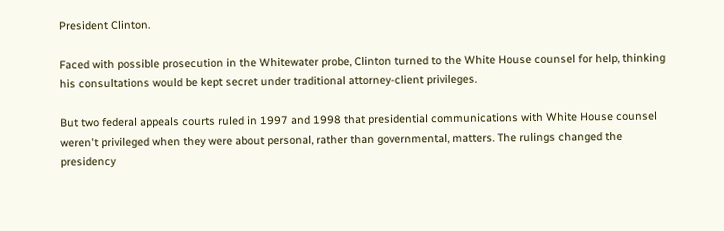President Clinton.

Faced with possible prosecution in the Whitewater probe, Clinton turned to the White House counsel for help, thinking his consultations would be kept secret under traditional attorney-client privileges.

But two federal appeals courts ruled in 1997 and 1998 that presidential communications with White House counsel weren't privileged when they were about personal, rather than governmental, matters. The rulings changed the presidency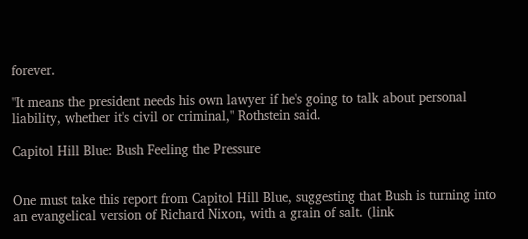forever.

"It means the president needs his own lawyer if he's going to talk about personal liability, whether it's civil or criminal," Rothstein said.

Capitol Hill Blue: Bush Feeling the Pressure


One must take this report from Capitol Hill Blue, suggesting that Bush is turning into an evangelical version of Richard Nixon, with a grain of salt. (link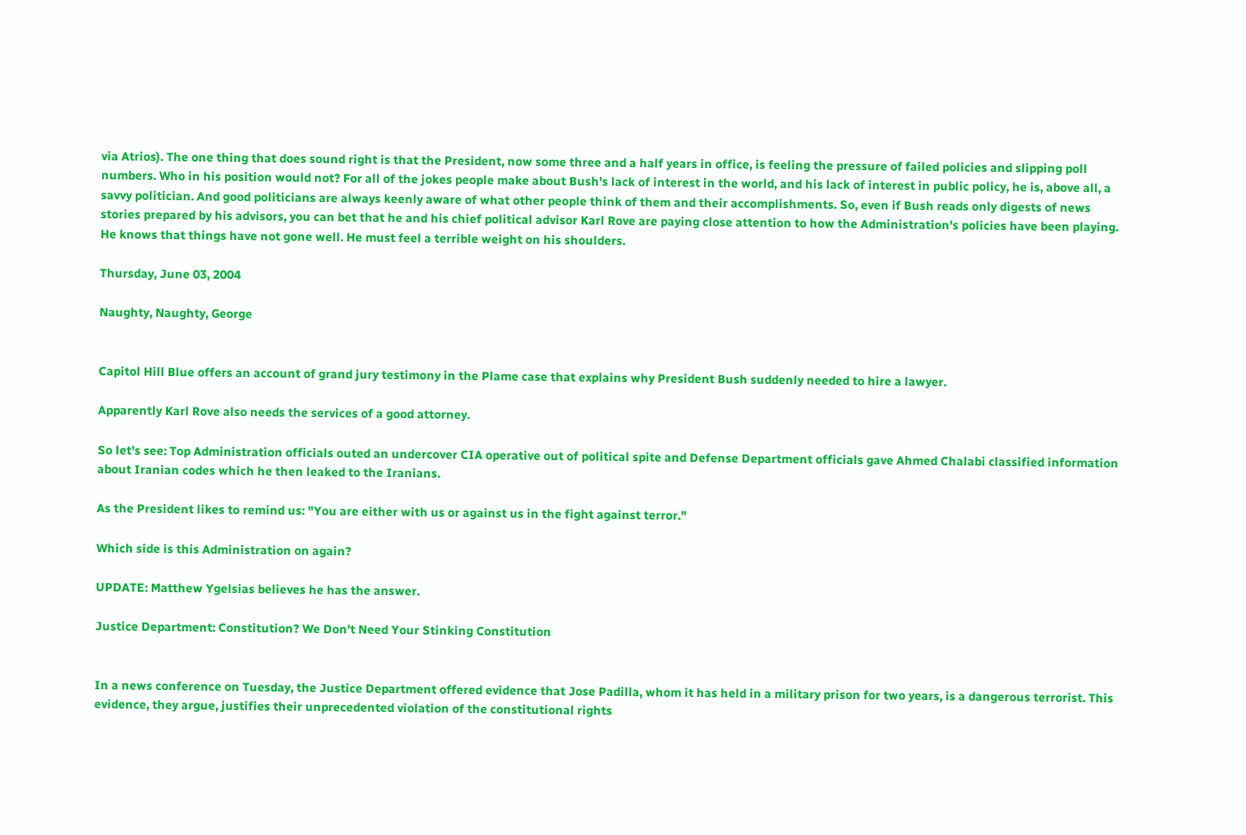via Atrios). The one thing that does sound right is that the President, now some three and a half years in office, is feeling the pressure of failed policies and slipping poll numbers. Who in his position would not? For all of the jokes people make about Bush's lack of interest in the world, and his lack of interest in public policy, he is, above all, a savvy politician. And good politicians are always keenly aware of what other people think of them and their accomplishments. So, even if Bush reads only digests of news stories prepared by his advisors, you can bet that he and his chief political advisor Karl Rove are paying close attention to how the Administration's policies have been playing. He knows that things have not gone well. He must feel a terrible weight on his shoulders.

Thursday, June 03, 2004

Naughty, Naughty, George


Capitol Hill Blue offers an account of grand jury testimony in the Plame case that explains why President Bush suddenly needed to hire a lawyer.

Apparently Karl Rove also needs the services of a good attorney.

So let's see: Top Administration officials outed an undercover CIA operative out of political spite and Defense Department officials gave Ahmed Chalabi classified information about Iranian codes which he then leaked to the Iranians.

As the President likes to remind us: "You are either with us or against us in the fight against terror."

Which side is this Administration on again?

UPDATE: Matthew Ygelsias believes he has the answer.

Justice Department: Constitution? We Don't Need Your Stinking Constitution


In a news conference on Tuesday, the Justice Department offered evidence that Jose Padilla, whom it has held in a military prison for two years, is a dangerous terrorist. This evidence, they argue, justifies their unprecedented violation of the constitutional rights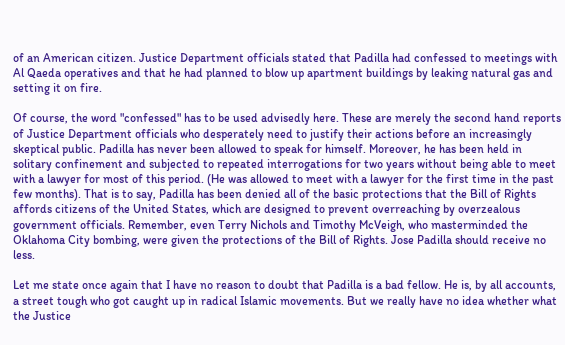of an American citizen. Justice Department officials stated that Padilla had confessed to meetings with Al Qaeda operatives and that he had planned to blow up apartment buildings by leaking natural gas and setting it on fire.

Of course, the word "confessed" has to be used advisedly here. These are merely the second hand reports of Justice Department officials who desperately need to justify their actions before an increasingly skeptical public. Padilla has never been allowed to speak for himself. Moreover, he has been held in solitary confinement and subjected to repeated interrogations for two years without being able to meet with a lawyer for most of this period. (He was allowed to meet with a lawyer for the first time in the past few months). That is to say, Padilla has been denied all of the basic protections that the Bill of Rights affords citizens of the United States, which are designed to prevent overreaching by overzealous government officials. Remember, even Terry Nichols and Timothy McVeigh, who masterminded the Oklahoma City bombing, were given the protections of the Bill of Rights. Jose Padilla should receive no less.

Let me state once again that I have no reason to doubt that Padilla is a bad fellow. He is, by all accounts, a street tough who got caught up in radical Islamic movements. But we really have no idea whether what the Justice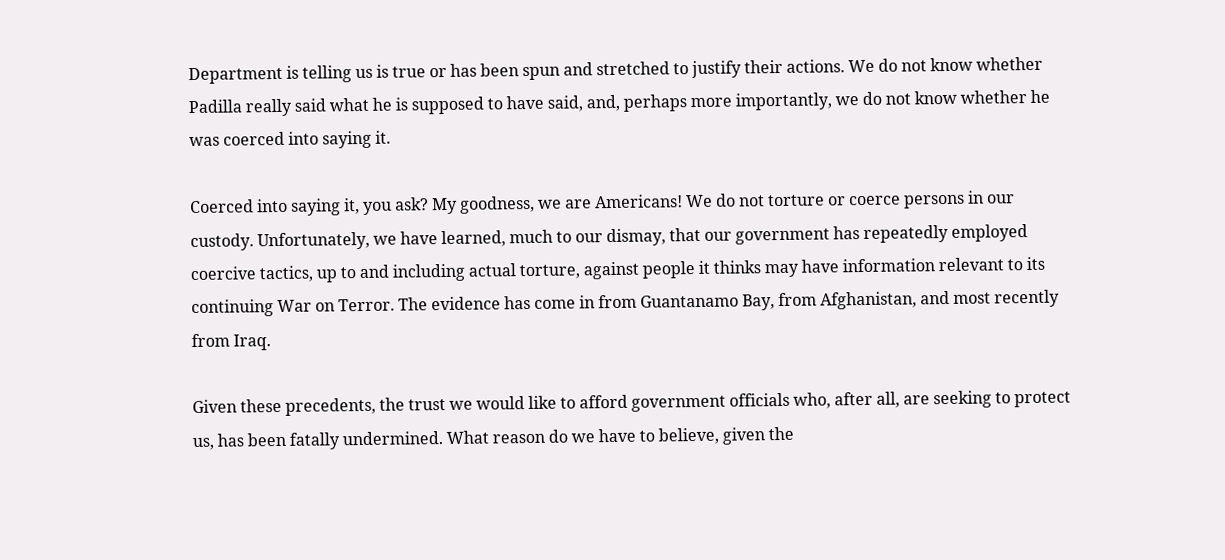Department is telling us is true or has been spun and stretched to justify their actions. We do not know whether Padilla really said what he is supposed to have said, and, perhaps more importantly, we do not know whether he was coerced into saying it.

Coerced into saying it, you ask? My goodness, we are Americans! We do not torture or coerce persons in our custody. Unfortunately, we have learned, much to our dismay, that our government has repeatedly employed coercive tactics, up to and including actual torture, against people it thinks may have information relevant to its continuing War on Terror. The evidence has come in from Guantanamo Bay, from Afghanistan, and most recently from Iraq.

Given these precedents, the trust we would like to afford government officials who, after all, are seeking to protect us, has been fatally undermined. What reason do we have to believe, given the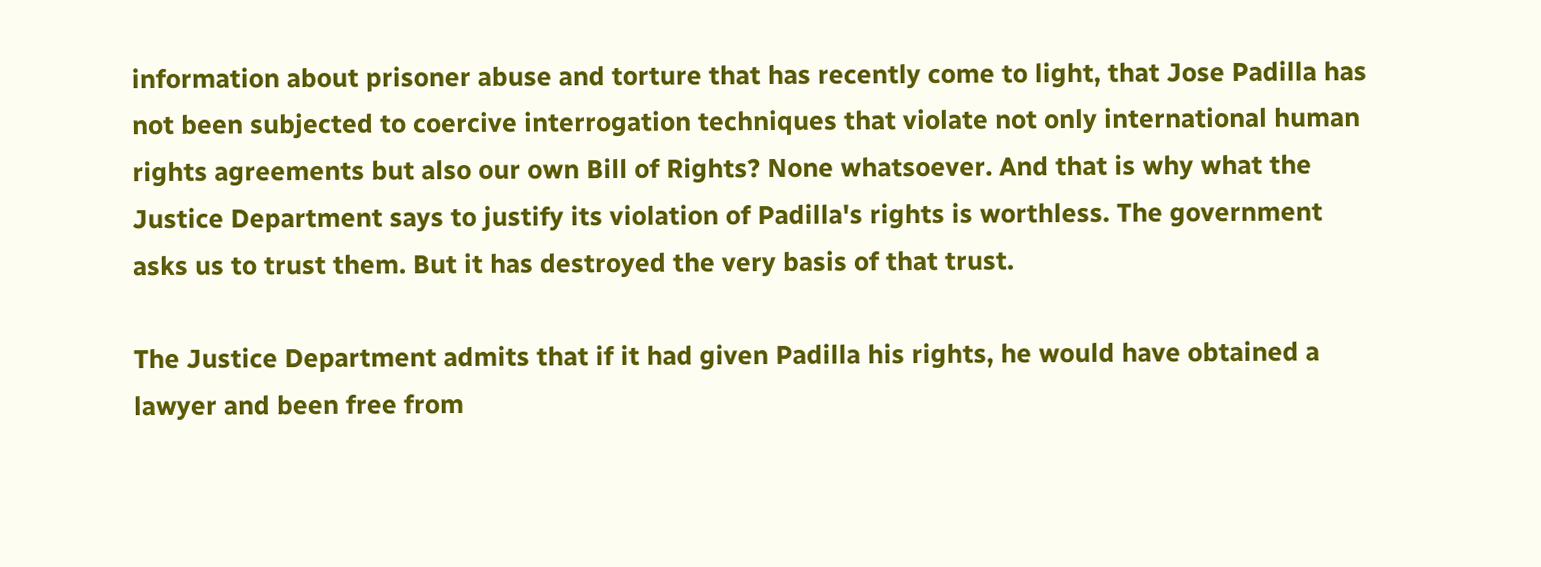information about prisoner abuse and torture that has recently come to light, that Jose Padilla has not been subjected to coercive interrogation techniques that violate not only international human rights agreements but also our own Bill of Rights? None whatsoever. And that is why what the Justice Department says to justify its violation of Padilla's rights is worthless. The government asks us to trust them. But it has destroyed the very basis of that trust.

The Justice Department admits that if it had given Padilla his rights, he would have obtained a lawyer and been free from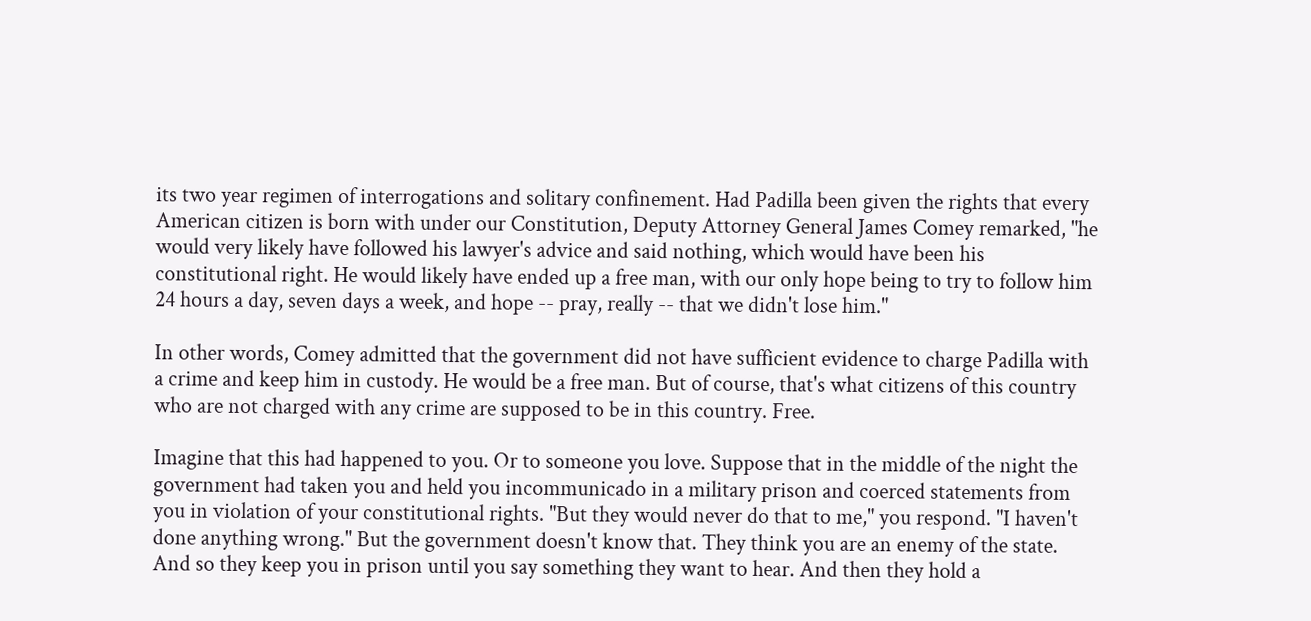its two year regimen of interrogations and solitary confinement. Had Padilla been given the rights that every American citizen is born with under our Constitution, Deputy Attorney General James Comey remarked, "he would very likely have followed his lawyer's advice and said nothing, which would have been his constitutional right. He would likely have ended up a free man, with our only hope being to try to follow him 24 hours a day, seven days a week, and hope -- pray, really -- that we didn't lose him."

In other words, Comey admitted that the government did not have sufficient evidence to charge Padilla with a crime and keep him in custody. He would be a free man. But of course, that's what citizens of this country who are not charged with any crime are supposed to be in this country. Free.

Imagine that this had happened to you. Or to someone you love. Suppose that in the middle of the night the government had taken you and held you incommunicado in a military prison and coerced statements from you in violation of your constitutional rights. "But they would never do that to me," you respond. "I haven't done anything wrong." But the government doesn't know that. They think you are an enemy of the state. And so they keep you in prison until you say something they want to hear. And then they hold a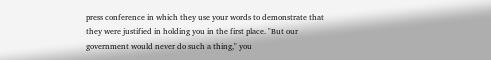press conference in which they use your words to demonstrate that they were justified in holding you in the first place. "But our government would never do such a thing," you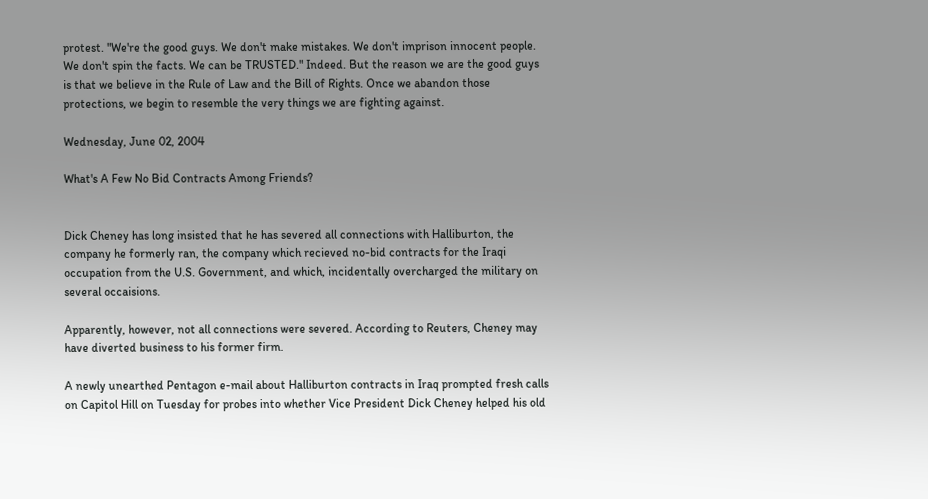protest. "We're the good guys. We don't make mistakes. We don't imprison innocent people. We don't spin the facts. We can be TRUSTED." Indeed. But the reason we are the good guys is that we believe in the Rule of Law and the Bill of Rights. Once we abandon those protections, we begin to resemble the very things we are fighting against.

Wednesday, June 02, 2004

What's A Few No Bid Contracts Among Friends?


Dick Cheney has long insisted that he has severed all connections with Halliburton, the company he formerly ran, the company which recieved no-bid contracts for the Iraqi occupation from the U.S. Government, and which, incidentally overcharged the military on several occaisions.

Apparently, however, not all connections were severed. According to Reuters, Cheney may have diverted business to his former firm.

A newly unearthed Pentagon e-mail about Halliburton contracts in Iraq prompted fresh calls on Capitol Hill on Tuesday for probes into whether Vice President Dick Cheney helped his old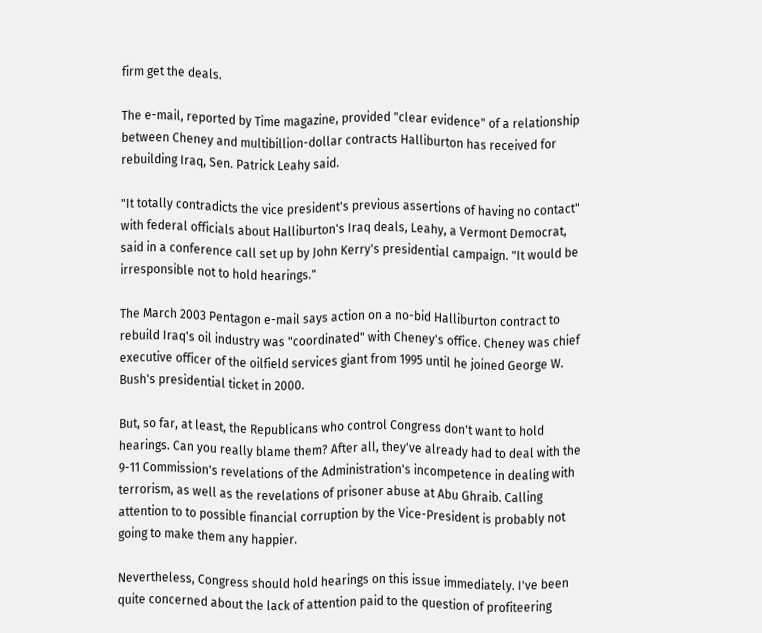firm get the deals.

The e-mail, reported by Time magazine, provided "clear evidence" of a relationship between Cheney and multibillion-dollar contracts Halliburton has received for rebuilding Iraq, Sen. Patrick Leahy said.

"It totally contradicts the vice president's previous assertions of having no contact" with federal officials about Halliburton's Iraq deals, Leahy, a Vermont Democrat, said in a conference call set up by John Kerry's presidential campaign. "It would be irresponsible not to hold hearings."

The March 2003 Pentagon e-mail says action on a no-bid Halliburton contract to rebuild Iraq's oil industry was "coordinated" with Cheney's office. Cheney was chief executive officer of the oilfield services giant from 1995 until he joined George W. Bush's presidential ticket in 2000.

But, so far, at least, the Republicans who control Congress don't want to hold hearings. Can you really blame them? After all, they've already had to deal with the 9-11 Commission's revelations of the Administration's incompetence in dealing with terrorism, as well as the revelations of prisoner abuse at Abu Ghraib. Calling attention to to possible financial corruption by the Vice-President is probably not going to make them any happier.

Nevertheless, Congress should hold hearings on this issue immediately. I've been quite concerned about the lack of attention paid to the question of profiteering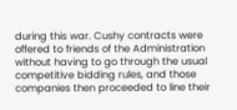during this war. Cushy contracts were offered to friends of the Administration without having to go through the usual competitive bidding rules, and those companies then proceeded to line their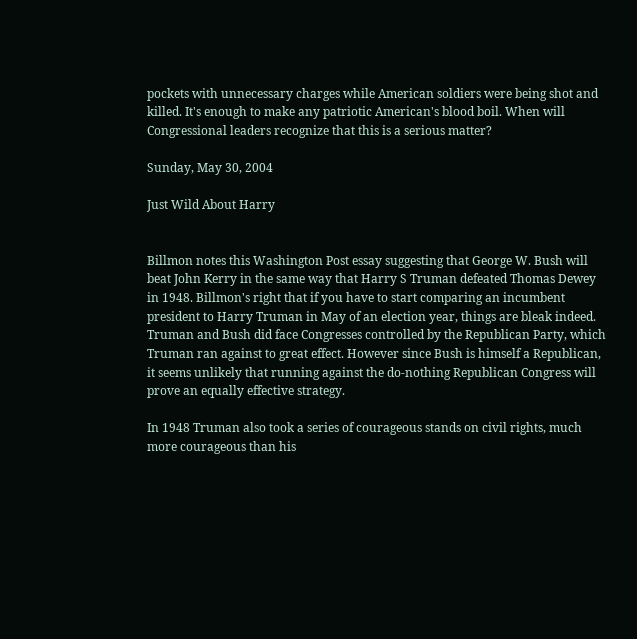pockets with unnecessary charges while American soldiers were being shot and killed. It's enough to make any patriotic American's blood boil. When will Congressional leaders recognize that this is a serious matter?

Sunday, May 30, 2004

Just Wild About Harry


Billmon notes this Washington Post essay suggesting that George W. Bush will beat John Kerry in the same way that Harry S Truman defeated Thomas Dewey in 1948. Billmon's right that if you have to start comparing an incumbent president to Harry Truman in May of an election year, things are bleak indeed. Truman and Bush did face Congresses controlled by the Republican Party, which Truman ran against to great effect. However since Bush is himself a Republican, it seems unlikely that running against the do-nothing Republican Congress will prove an equally effective strategy.

In 1948 Truman also took a series of courageous stands on civil rights, much more courageous than his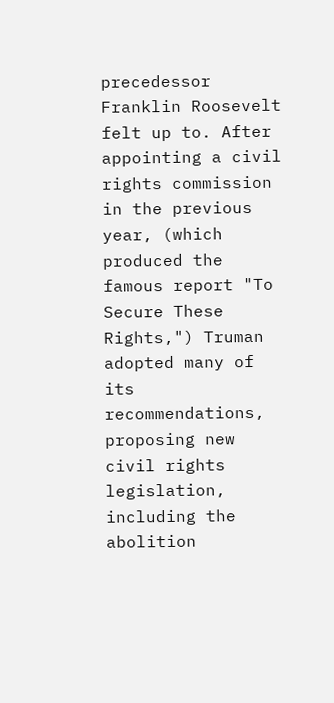precedessor Franklin Roosevelt felt up to. After appointing a civil rights commission in the previous year, (which produced the famous report "To Secure These Rights,") Truman adopted many of its recommendations, proposing new civil rights legislation, including the abolition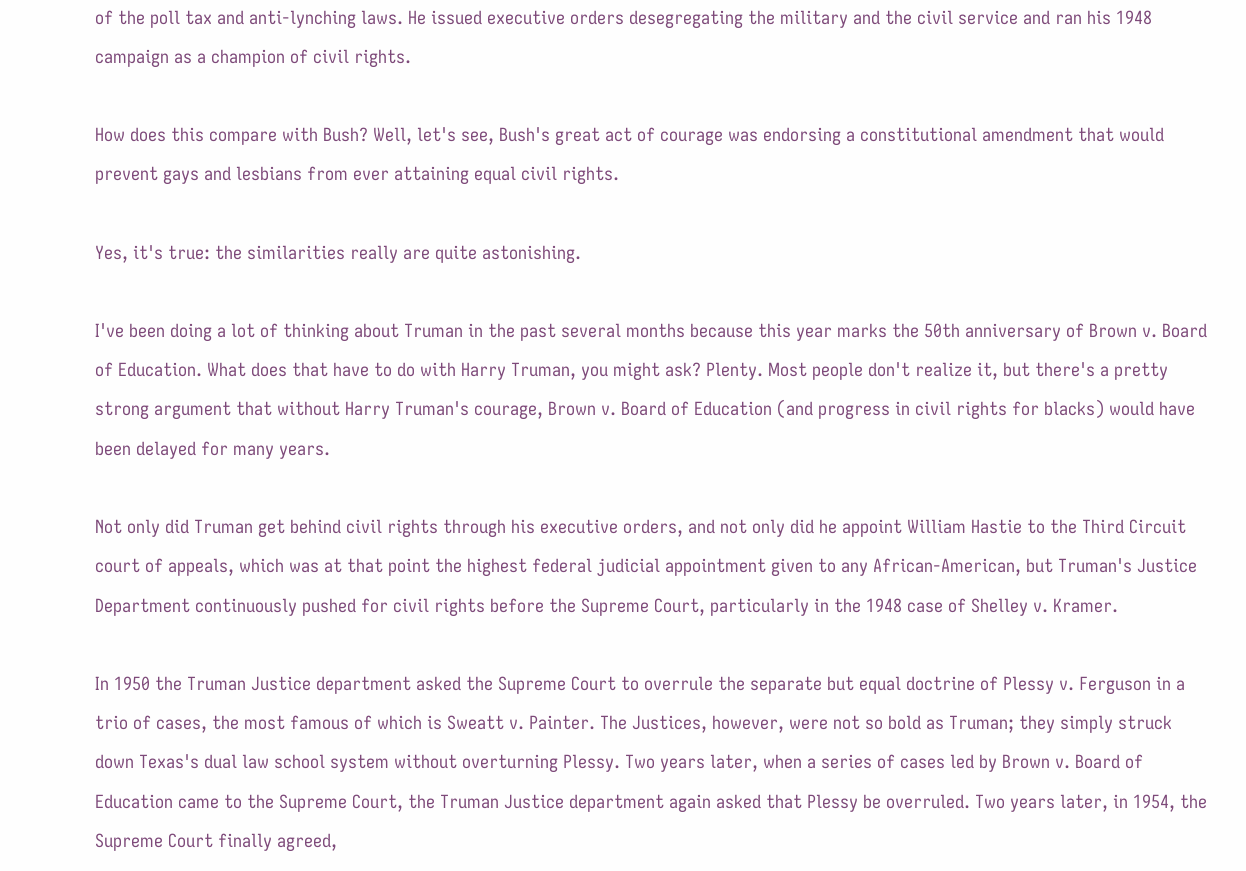of the poll tax and anti-lynching laws. He issued executive orders desegregating the military and the civil service and ran his 1948 campaign as a champion of civil rights.

How does this compare with Bush? Well, let's see, Bush's great act of courage was endorsing a constitutional amendment that would prevent gays and lesbians from ever attaining equal civil rights.

Yes, it's true: the similarities really are quite astonishing.

I've been doing a lot of thinking about Truman in the past several months because this year marks the 50th anniversary of Brown v. Board of Education. What does that have to do with Harry Truman, you might ask? Plenty. Most people don't realize it, but there's a pretty strong argument that without Harry Truman's courage, Brown v. Board of Education (and progress in civil rights for blacks) would have been delayed for many years.

Not only did Truman get behind civil rights through his executive orders, and not only did he appoint William Hastie to the Third Circuit court of appeals, which was at that point the highest federal judicial appointment given to any African-American, but Truman's Justice Department continuously pushed for civil rights before the Supreme Court, particularly in the 1948 case of Shelley v. Kramer.

In 1950 the Truman Justice department asked the Supreme Court to overrule the separate but equal doctrine of Plessy v. Ferguson in a trio of cases, the most famous of which is Sweatt v. Painter. The Justices, however, were not so bold as Truman; they simply struck down Texas's dual law school system without overturning Plessy. Two years later, when a series of cases led by Brown v. Board of Education came to the Supreme Court, the Truman Justice department again asked that Plessy be overruled. Two years later, in 1954, the Supreme Court finally agreed,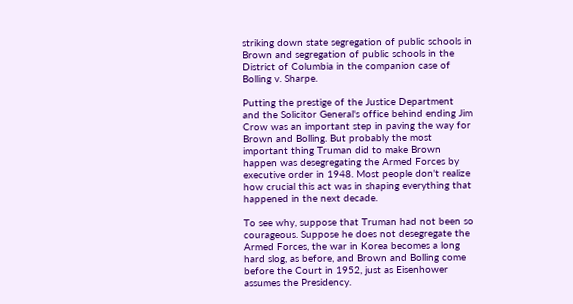striking down state segregation of public schools in Brown and segregation of public schools in the District of Columbia in the companion case of Bolling v. Sharpe.

Putting the prestige of the Justice Department and the Solicitor General's office behind ending Jim Crow was an important step in paving the way for Brown and Bolling. But probably the most important thing Truman did to make Brown happen was desegregating the Armed Forces by executive order in 1948. Most people don't realize how crucial this act was in shaping everything that happened in the next decade.

To see why, suppose that Truman had not been so courageous. Suppose he does not desegregate the Armed Forces, the war in Korea becomes a long hard slog, as before, and Brown and Bolling come before the Court in 1952, just as Eisenhower assumes the Presidency.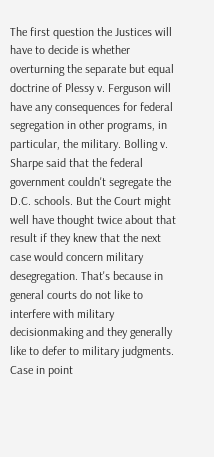The first question the Justices will have to decide is whether overturning the separate but equal doctrine of Plessy v. Ferguson will have any consequences for federal segregation in other programs, in particular, the military. Bolling v. Sharpe said that the federal government couldn't segregate the D.C. schools. But the Court might well have thought twice about that result if they knew that the next case would concern military desegregation. That's because in general courts do not like to interfere with military decisionmaking and they generally like to defer to military judgments. Case in point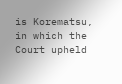is Korematsu, in which the Court upheld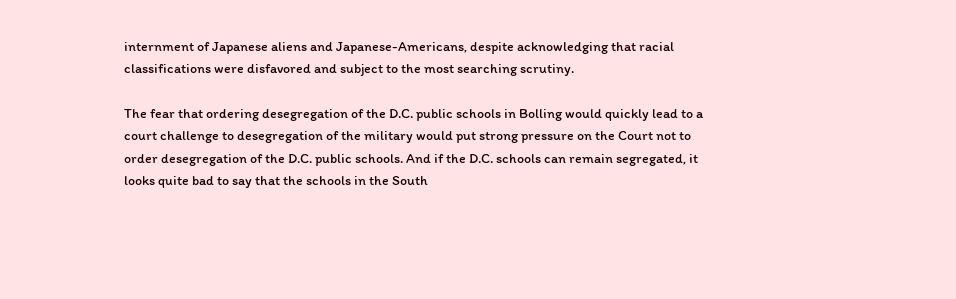internment of Japanese aliens and Japanese-Americans, despite acknowledging that racial classifications were disfavored and subject to the most searching scrutiny.

The fear that ordering desegregation of the D.C. public schools in Bolling would quickly lead to a court challenge to desegregation of the military would put strong pressure on the Court not to order desegregation of the D.C. public schools. And if the D.C. schools can remain segregated, it looks quite bad to say that the schools in the South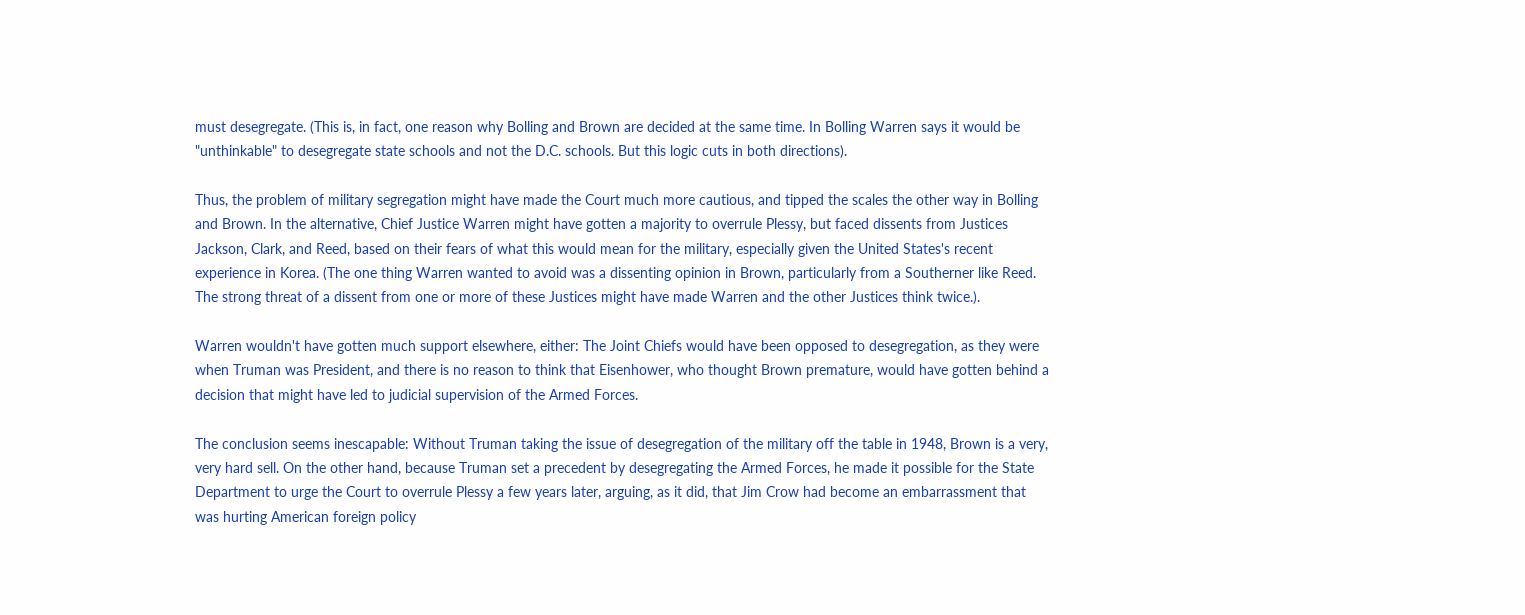must desegregate. (This is, in fact, one reason why Bolling and Brown are decided at the same time. In Bolling Warren says it would be "unthinkable" to desegregate state schools and not the D.C. schools. But this logic cuts in both directions).

Thus, the problem of military segregation might have made the Court much more cautious, and tipped the scales the other way in Bolling and Brown. In the alternative, Chief Justice Warren might have gotten a majority to overrule Plessy, but faced dissents from Justices Jackson, Clark, and Reed, based on their fears of what this would mean for the military, especially given the United States's recent experience in Korea. (The one thing Warren wanted to avoid was a dissenting opinion in Brown, particularly from a Southerner like Reed. The strong threat of a dissent from one or more of these Justices might have made Warren and the other Justices think twice.).

Warren wouldn't have gotten much support elsewhere, either: The Joint Chiefs would have been opposed to desegregation, as they were when Truman was President, and there is no reason to think that Eisenhower, who thought Brown premature, would have gotten behind a decision that might have led to judicial supervision of the Armed Forces.

The conclusion seems inescapable: Without Truman taking the issue of desegregation of the military off the table in 1948, Brown is a very, very hard sell. On the other hand, because Truman set a precedent by desegregating the Armed Forces, he made it possible for the State Department to urge the Court to overrule Plessy a few years later, arguing, as it did, that Jim Crow had become an embarrassment that was hurting American foreign policy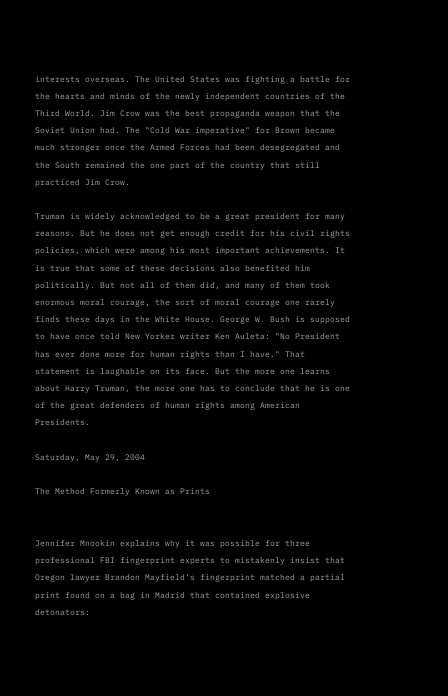interests overseas. The United States was fighting a battle for the hearts and minds of the newly independent countries of the Third World. Jim Crow was the best propaganda weapon that the Soviet Union had. The "Cold War imperative" for Brown became much stronger once the Armed Forces had been desegregated and the South remained the one part of the country that still practiced Jim Crow.

Truman is widely acknowledged to be a great president for many reasons. But he does not get enough credit for his civil rights policies, which were among his most important achievements. It is true that some of these decisions also benefited him politically. But not all of them did, and many of them took enormous moral courage, the sort of moral courage one rarely finds these days in the White House. George W. Bush is supposed to have once told New Yorker writer Ken Auleta: "No President has ever done more for human rights than I have." That statement is laughable on its face. But the more one learns about Harry Truman, the more one has to conclude that he is one of the great defenders of human rights among American Presidents.

Saturday, May 29, 2004

The Method Formerly Known as Prints


Jennifer Mnookin explains why it was possible for three professional FBI fingerprint experts to mistakenly insist that Oregon lawyer Brandon Mayfield's fingerprint matched a partial print found on a bag in Madrid that contained explosive detonators: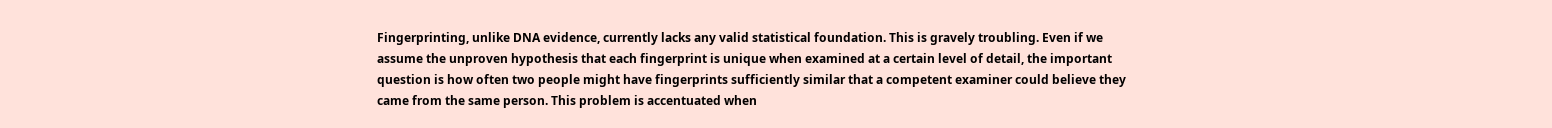Fingerprinting, unlike DNA evidence, currently lacks any valid statistical foundation. This is gravely troubling. Even if we assume the unproven hypothesis that each fingerprint is unique when examined at a certain level of detail, the important question is how often two people might have fingerprints sufficiently similar that a competent examiner could believe they came from the same person. This problem is accentuated when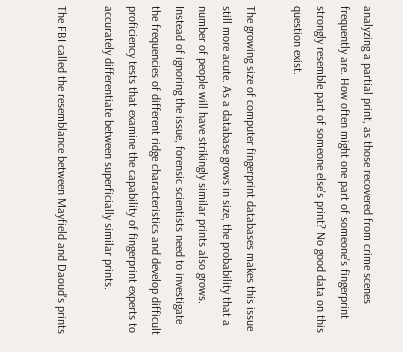analyzing a partial print, as those recovered from crime scenes frequently are. How often might one part of someone's fingerprint strongly resemble part of someone else's print? No good data on this question exist.

The growing size of computer fingerprint databases makes this issue still more acute. As a database grows in size, the probability that a number of people will have strikingly similar prints also grows. Instead of ignoring the issue, forensic scientists need to investigate the frequencies of different ridge characteristics and develop difficult proficiency tests that examine the capability of fingerprint experts to accurately differentiate between superficially similar prints.

The FBI called the resemblance between Mayfield and Daoud's prints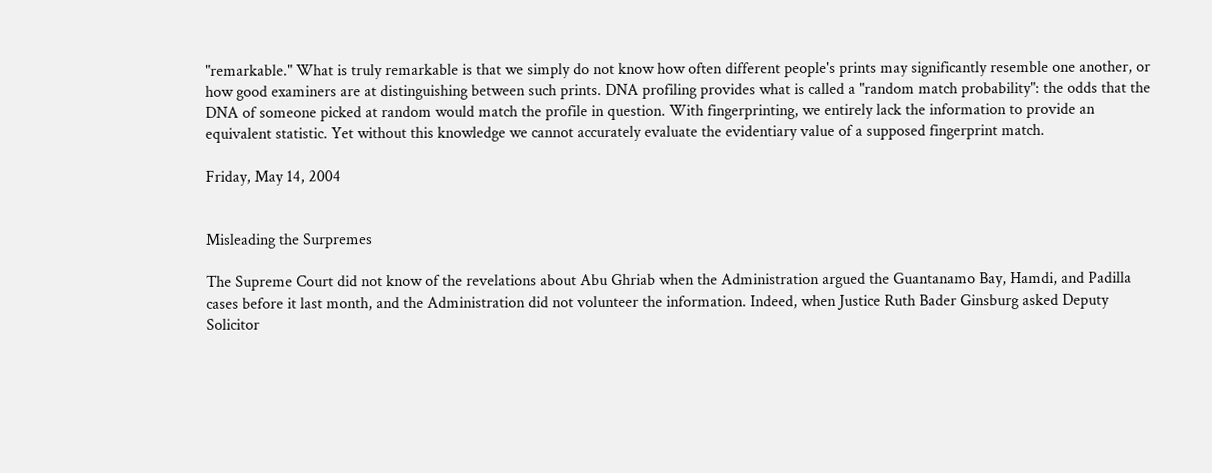"remarkable." What is truly remarkable is that we simply do not know how often different people's prints may significantly resemble one another, or how good examiners are at distinguishing between such prints. DNA profiling provides what is called a "random match probability": the odds that the DNA of someone picked at random would match the profile in question. With fingerprinting, we entirely lack the information to provide an equivalent statistic. Yet without this knowledge we cannot accurately evaluate the evidentiary value of a supposed fingerprint match.

Friday, May 14, 2004


Misleading the Surpremes

The Supreme Court did not know of the revelations about Abu Ghriab when the Administration argued the Guantanamo Bay, Hamdi, and Padilla cases before it last month, and the Administration did not volunteer the information. Indeed, when Justice Ruth Bader Ginsburg asked Deputy Solicitor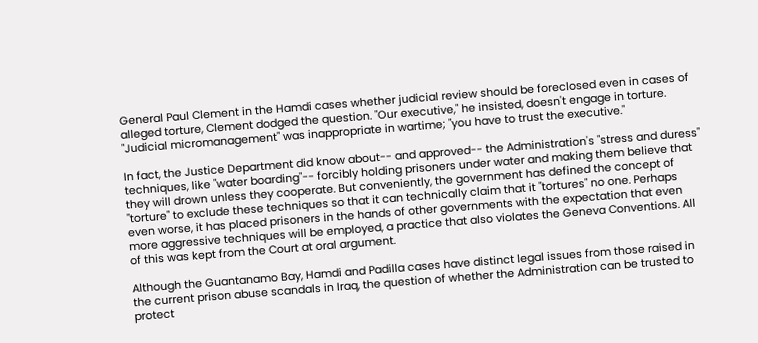General Paul Clement in the Hamdi cases whether judicial review should be foreclosed even in cases of alleged torture, Clement dodged the question. "Our executive," he insisted, doesn't engage in torture. "Judicial micromanagement" was inappropriate in wartime; "you have to trust the executive."

In fact, the Justice Department did know about-- and approved-- the Administration's "stress and duress" techniques, like "water boarding"-- forcibly holding prisoners under water and making them believe that they will drown unless they cooperate. But conveniently, the government has defined the concept of "torture" to exclude these techniques so that it can technically claim that it "tortures" no one. Perhaps even worse, it has placed prisoners in the hands of other governments with the expectation that even more aggressive techniques will be employed, a practice that also violates the Geneva Conventions. All of this was kept from the Court at oral argument.

Although the Guantanamo Bay, Hamdi and Padilla cases have distinct legal issues from those raised in the current prison abuse scandals in Iraq, the question of whether the Administration can be trusted to protect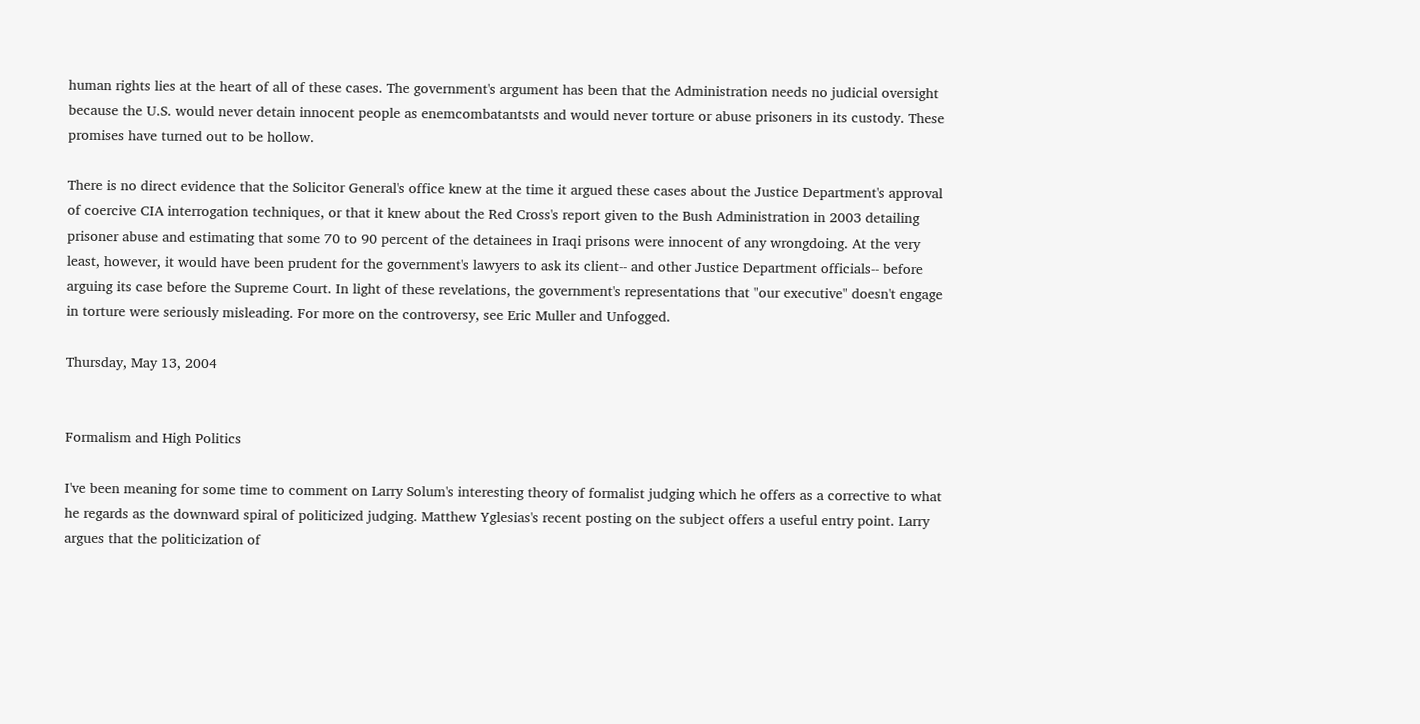human rights lies at the heart of all of these cases. The government's argument has been that the Administration needs no judicial oversight because the U.S. would never detain innocent people as enemcombatantsts and would never torture or abuse prisoners in its custody. These promises have turned out to be hollow.

There is no direct evidence that the Solicitor General's office knew at the time it argued these cases about the Justice Department's approval of coercive CIA interrogation techniques, or that it knew about the Red Cross's report given to the Bush Administration in 2003 detailing prisoner abuse and estimating that some 70 to 90 percent of the detainees in Iraqi prisons were innocent of any wrongdoing. At the very least, however, it would have been prudent for the government's lawyers to ask its client-- and other Justice Department officials-- before arguing its case before the Supreme Court. In light of these revelations, the government's representations that "our executive" doesn't engage in torture were seriously misleading. For more on the controversy, see Eric Muller and Unfogged.

Thursday, May 13, 2004


Formalism and High Politics

I've been meaning for some time to comment on Larry Solum's interesting theory of formalist judging which he offers as a corrective to what he regards as the downward spiral of politicized judging. Matthew Yglesias's recent posting on the subject offers a useful entry point. Larry argues that the politicization of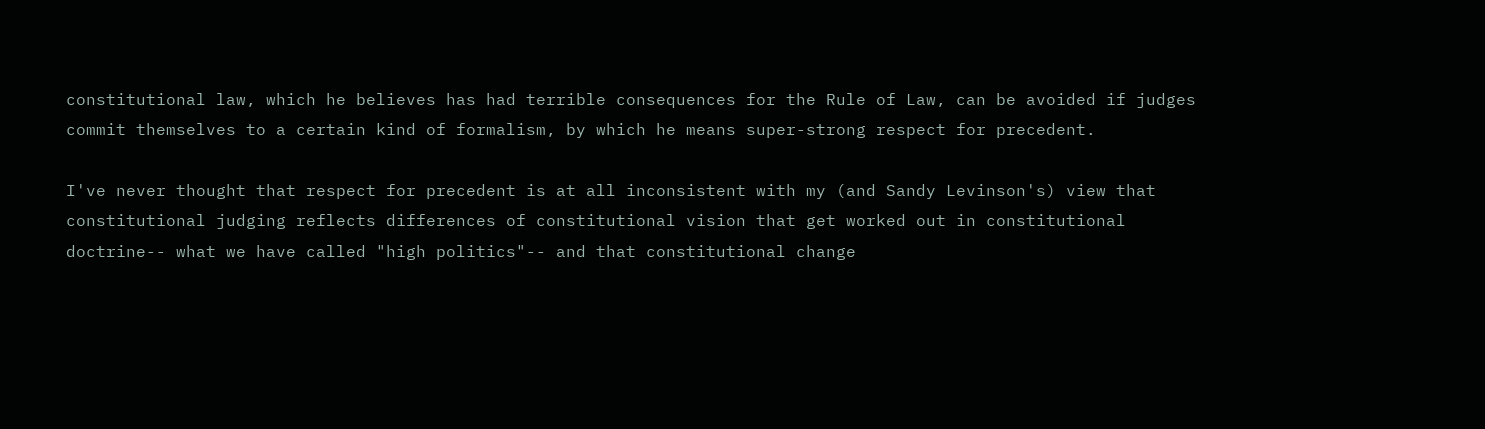constitutional law, which he believes has had terrible consequences for the Rule of Law, can be avoided if judges commit themselves to a certain kind of formalism, by which he means super-strong respect for precedent.

I've never thought that respect for precedent is at all inconsistent with my (and Sandy Levinson's) view that constitutional judging reflects differences of constitutional vision that get worked out in constitutional doctrine-- what we have called "high politics"-- and that constitutional change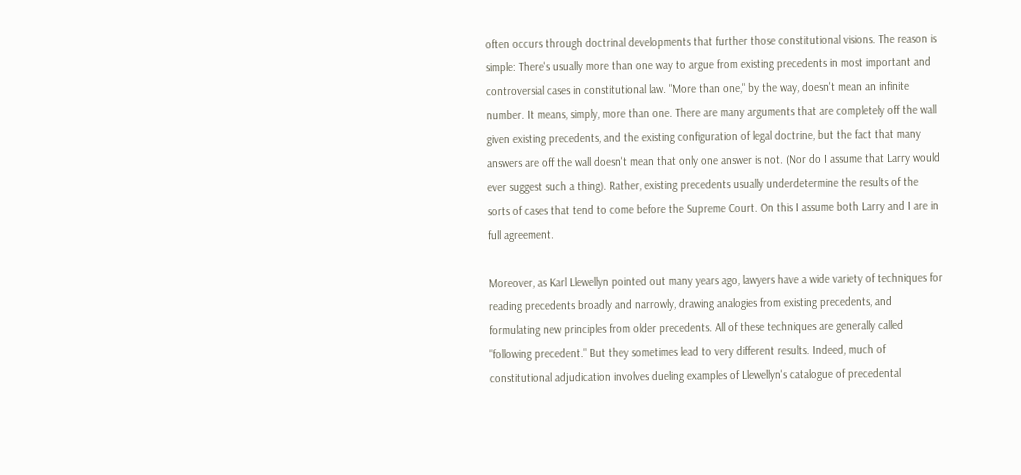often occurs through doctrinal developments that further those constitutional visions. The reason is simple: There's usually more than one way to argue from existing precedents in most important and controversial cases in constitutional law. "More than one," by the way, doesn't mean an infinite number. It means, simply, more than one. There are many arguments that are completely off the wall given existing precedents, and the existing configuration of legal doctrine, but the fact that many answers are off the wall doesn't mean that only one answer is not. (Nor do I assume that Larry would ever suggest such a thing). Rather, existing precedents usually underdetermine the results of the sorts of cases that tend to come before the Supreme Court. On this I assume both Larry and I are in full agreement.

Moreover, as Karl Llewellyn pointed out many years ago, lawyers have a wide variety of techniques for reading precedents broadly and narrowly, drawing analogies from existing precedents, and formulating new principles from older precedents. All of these techniques are generally called "following precedent." But they sometimes lead to very different results. Indeed, much of constitutional adjudication involves dueling examples of Llewellyn's catalogue of precedental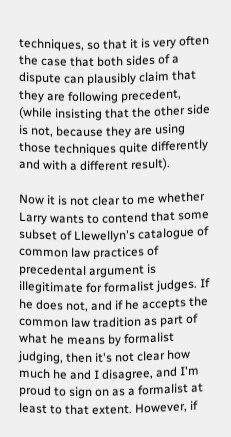techniques, so that it is very often the case that both sides of a dispute can plausibly claim that they are following precedent, (while insisting that the other side is not, because they are using those techniques quite differently and with a different result).

Now it is not clear to me whether Larry wants to contend that some subset of Llewellyn's catalogue of common law practices of precedental argument is illegitimate for formalist judges. If he does not, and if he accepts the common law tradition as part of what he means by formalist judging, then it's not clear how much he and I disagree, and I'm proud to sign on as a formalist at least to that extent. However, if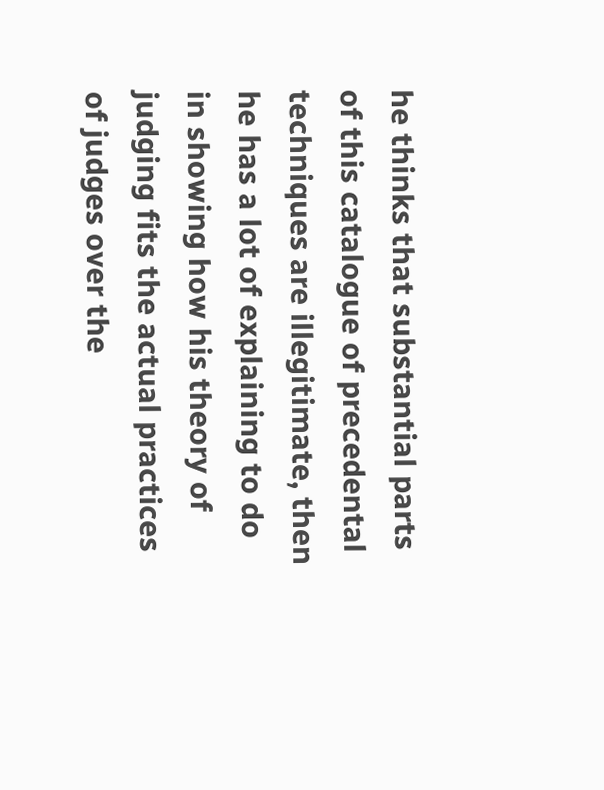he thinks that substantial parts of this catalogue of precedental techniques are illegitimate, then he has a lot of explaining to do in showing how his theory of judging fits the actual practices of judges over the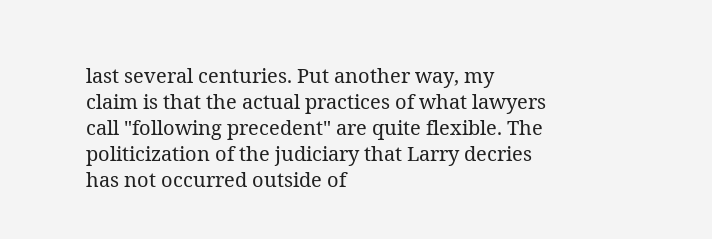last several centuries. Put another way, my claim is that the actual practices of what lawyers call "following precedent" are quite flexible. The politicization of the judiciary that Larry decries has not occurred outside of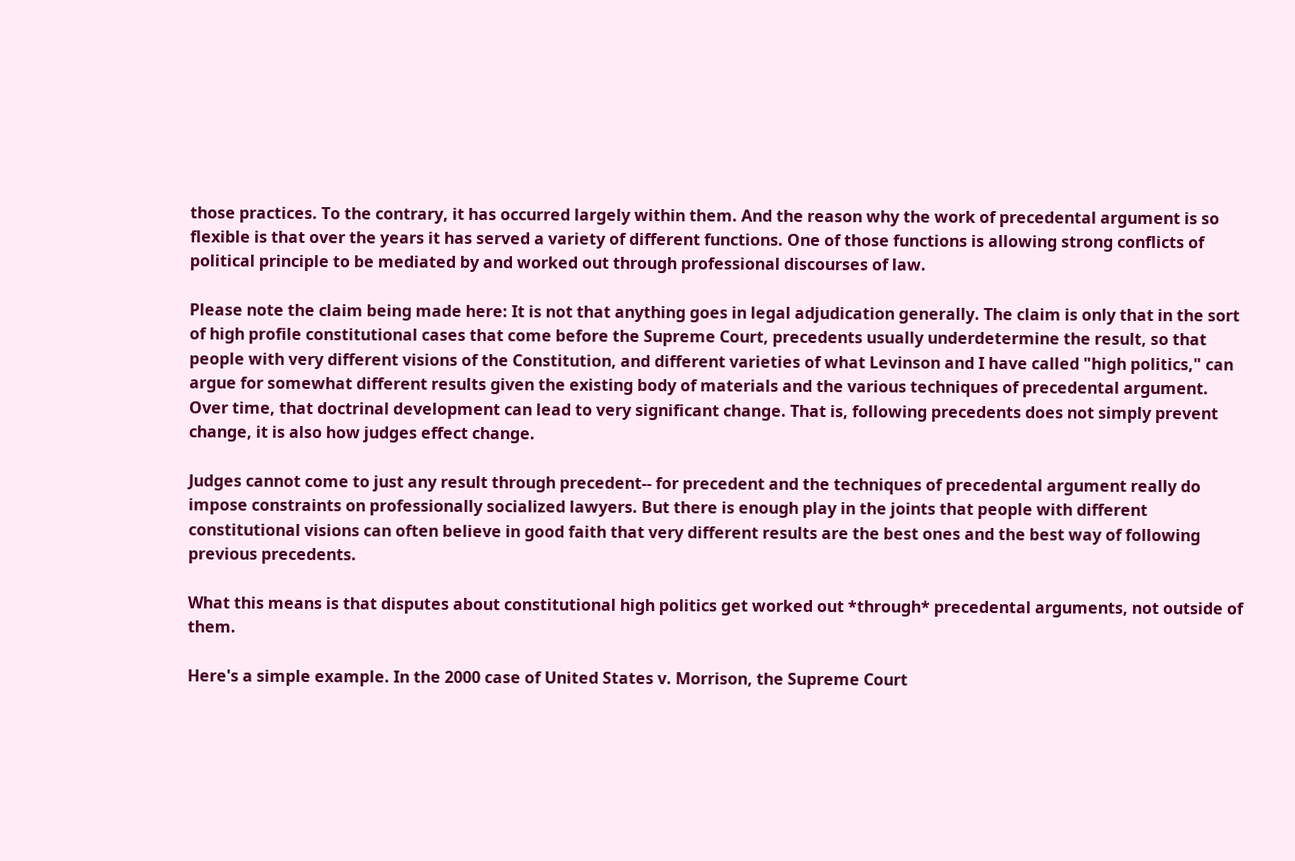those practices. To the contrary, it has occurred largely within them. And the reason why the work of precedental argument is so flexible is that over the years it has served a variety of different functions. One of those functions is allowing strong conflicts of political principle to be mediated by and worked out through professional discourses of law.

Please note the claim being made here: It is not that anything goes in legal adjudication generally. The claim is only that in the sort of high profile constitutional cases that come before the Supreme Court, precedents usually underdetermine the result, so that people with very different visions of the Constitution, and different varieties of what Levinson and I have called "high politics," can argue for somewhat different results given the existing body of materials and the various techniques of precedental argument. Over time, that doctrinal development can lead to very significant change. That is, following precedents does not simply prevent change, it is also how judges effect change.

Judges cannot come to just any result through precedent-- for precedent and the techniques of precedental argument really do impose constraints on professionally socialized lawyers. But there is enough play in the joints that people with different constitutional visions can often believe in good faith that very different results are the best ones and the best way of following previous precedents.

What this means is that disputes about constitutional high politics get worked out *through* precedental arguments, not outside of them.

Here's a simple example. In the 2000 case of United States v. Morrison, the Supreme Court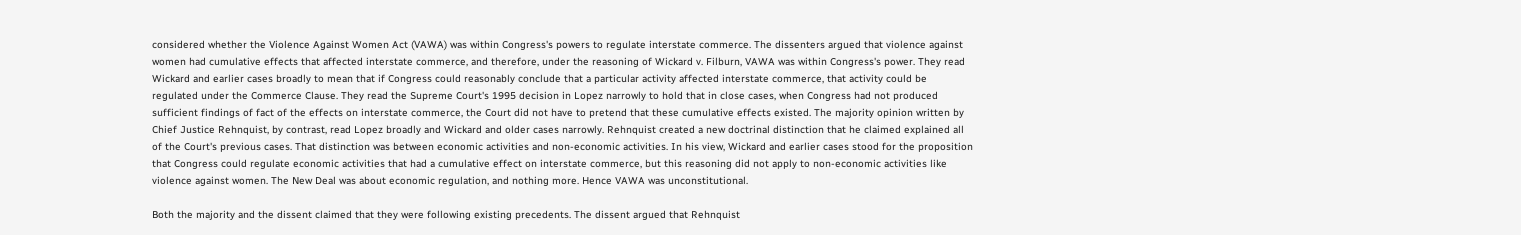considered whether the Violence Against Women Act (VAWA) was within Congress's powers to regulate interstate commerce. The dissenters argued that violence against women had cumulative effects that affected interstate commerce, and therefore, under the reasoning of Wickard v. Filburn, VAWA was within Congress's power. They read Wickard and earlier cases broadly to mean that if Congress could reasonably conclude that a particular activity affected interstate commerce, that activity could be regulated under the Commerce Clause. They read the Supreme Court's 1995 decision in Lopez narrowly to hold that in close cases, when Congress had not produced sufficient findings of fact of the effects on interstate commerce, the Court did not have to pretend that these cumulative effects existed. The majority opinion written by Chief Justice Rehnquist, by contrast, read Lopez broadly and Wickard and older cases narrowly. Rehnquist created a new doctrinal distinction that he claimed explained all of the Court's previous cases. That distinction was between economic activities and non-economic activities. In his view, Wickard and earlier cases stood for the proposition that Congress could regulate economic activities that had a cumulative effect on interstate commerce, but this reasoning did not apply to non-economic activities like violence against women. The New Deal was about economic regulation, and nothing more. Hence VAWA was unconstitutional.

Both the majority and the dissent claimed that they were following existing precedents. The dissent argued that Rehnquist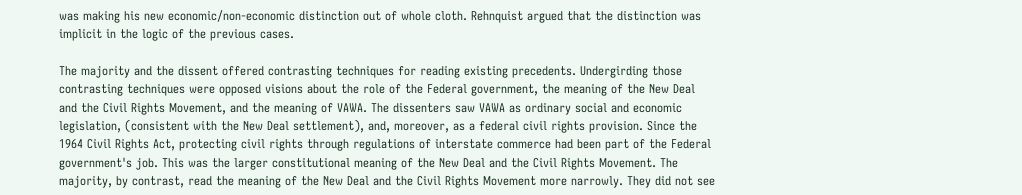was making his new economic/non-economic distinction out of whole cloth. Rehnquist argued that the distinction was implicit in the logic of the previous cases.

The majority and the dissent offered contrasting techniques for reading existing precedents. Undergirding those contrasting techniques were opposed visions about the role of the Federal government, the meaning of the New Deal and the Civil Rights Movement, and the meaning of VAWA. The dissenters saw VAWA as ordinary social and economic legislation, (consistent with the New Deal settlement), and, moreover, as a federal civil rights provision. Since the 1964 Civil Rights Act, protecting civil rights through regulations of interstate commerce had been part of the Federal government's job. This was the larger constitutional meaning of the New Deal and the Civil Rights Movement. The majority, by contrast, read the meaning of the New Deal and the Civil Rights Movement more narrowly. They did not see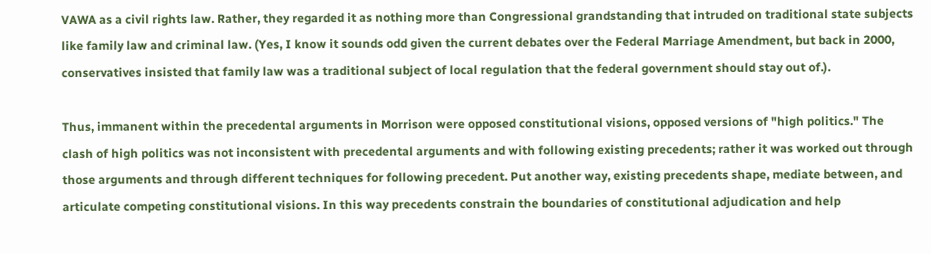VAWA as a civil rights law. Rather, they regarded it as nothing more than Congressional grandstanding that intruded on traditional state subjects like family law and criminal law. (Yes, I know it sounds odd given the current debates over the Federal Marriage Amendment, but back in 2000, conservatives insisted that family law was a traditional subject of local regulation that the federal government should stay out of.).

Thus, immanent within the precedental arguments in Morrison were opposed constitutional visions, opposed versions of "high politics." The clash of high politics was not inconsistent with precedental arguments and with following existing precedents; rather it was worked out through those arguments and through different techniques for following precedent. Put another way, existing precedents shape, mediate between, and articulate competing constitutional visions. In this way precedents constrain the boundaries of constitutional adjudication and help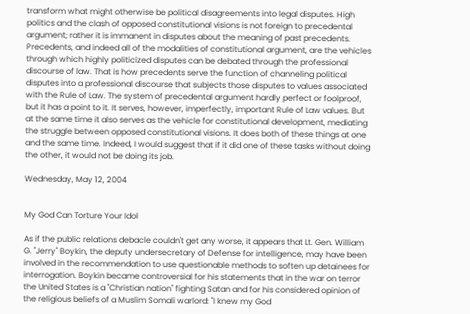transform what might otherwise be political disagreements into legal disputes. High politics and the clash of opposed constitutional visions is not foreign to precedental argument; rather it is immanent in disputes about the meaning of past precedents. Precedents, and indeed all of the modalities of constitutional argument, are the vehicles through which highly politicized disputes can be debated through the professional discourse of law. That is how precedents serve the function of channeling political disputes into a professional discourse that subjects those disputes to values associated with the Rule of Law. The system of precedental argument hardly perfect or foolproof, but it has a point to it. It serves, however, imperfectly, important Rule of Law values. But at the same time it also serves as the vehicle for constitutional development, mediating the struggle between opposed constitutional visions. It does both of these things at one and the same time. Indeed, I would suggest that if it did one of these tasks without doing the other, it would not be doing its job.

Wednesday, May 12, 2004


My God Can Torture Your Idol

As if the public relations debacle couldn't get any worse, it appears that Lt. Gen. William G. "Jerry" Boykin, the deputy undersecretary of Defense for intelligence, may have been involved in the recommendation to use questionable methods to soften up detainees for interrogation. Boykin became controversial for his statements that in the war on terror the United States is a "Christian nation" fighting Satan and for his considered opinion of the religious beliefs of a Muslim Somali warlord: "I knew my God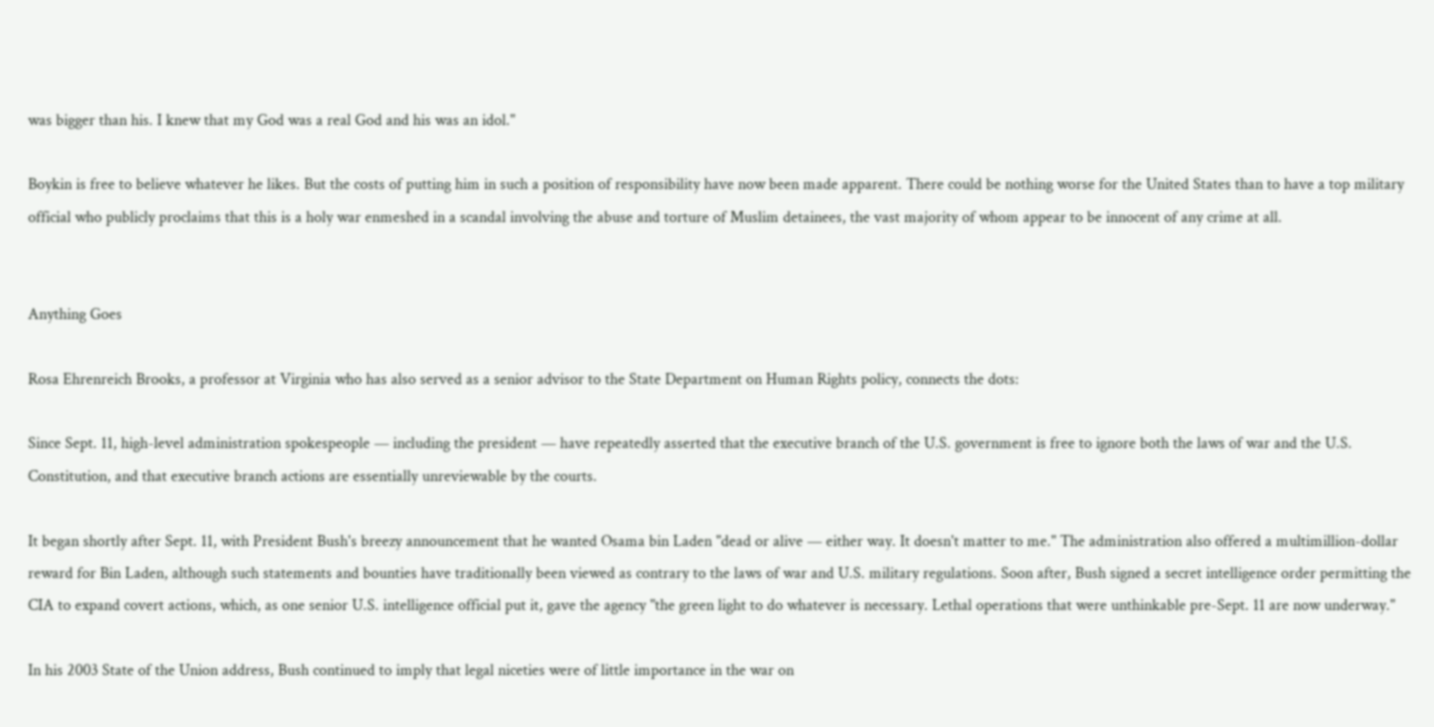was bigger than his. I knew that my God was a real God and his was an idol."

Boykin is free to believe whatever he likes. But the costs of putting him in such a position of responsibility have now been made apparent. There could be nothing worse for the United States than to have a top military official who publicly proclaims that this is a holy war enmeshed in a scandal involving the abuse and torture of Muslim detainees, the vast majority of whom appear to be innocent of any crime at all.


Anything Goes

Rosa Ehrenreich Brooks, a professor at Virginia who has also served as a senior advisor to the State Department on Human Rights policy, connects the dots:

Since Sept. 11, high-level administration spokespeople — including the president — have repeatedly asserted that the executive branch of the U.S. government is free to ignore both the laws of war and the U.S. Constitution, and that executive branch actions are essentially unreviewable by the courts.

It began shortly after Sept. 11, with President Bush's breezy announcement that he wanted Osama bin Laden "dead or alive — either way. It doesn't matter to me." The administration also offered a multimillion-dollar reward for Bin Laden, although such statements and bounties have traditionally been viewed as contrary to the laws of war and U.S. military regulations. Soon after, Bush signed a secret intelligence order permitting the CIA to expand covert actions, which, as one senior U.S. intelligence official put it, gave the agency "the green light to do whatever is necessary. Lethal operations that were unthinkable pre-Sept. 11 are now underway."

In his 2003 State of the Union address, Bush continued to imply that legal niceties were of little importance in the war on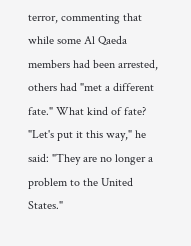terror, commenting that while some Al Qaeda members had been arrested, others had "met a different fate." What kind of fate? "Let's put it this way," he said: "They are no longer a problem to the United States."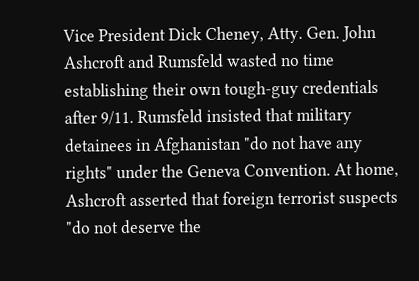Vice President Dick Cheney, Atty. Gen. John Ashcroft and Rumsfeld wasted no time establishing their own tough-guy credentials after 9/11. Rumsfeld insisted that military detainees in Afghanistan "do not have any rights" under the Geneva Convention. At home, Ashcroft asserted that foreign terrorist suspects "do not deserve the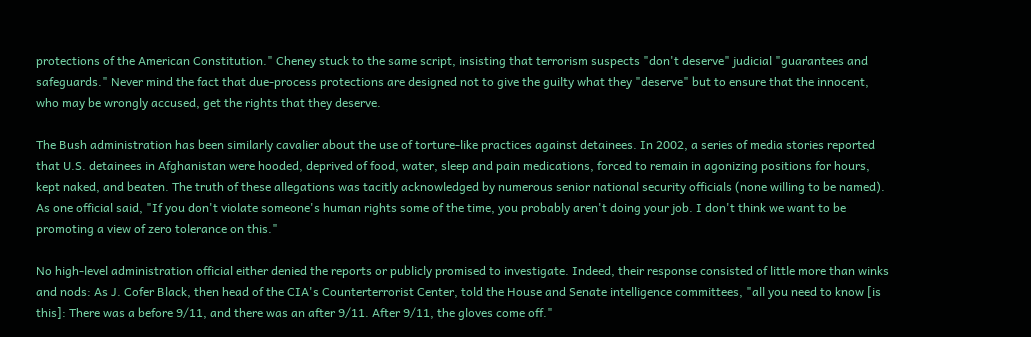protections of the American Constitution." Cheney stuck to the same script, insisting that terrorism suspects "don't deserve" judicial "guarantees and safeguards." Never mind the fact that due-process protections are designed not to give the guilty what they "deserve" but to ensure that the innocent, who may be wrongly accused, get the rights that they deserve.

The Bush administration has been similarly cavalier about the use of torture-like practices against detainees. In 2002, a series of media stories reported that U.S. detainees in Afghanistan were hooded, deprived of food, water, sleep and pain medications, forced to remain in agonizing positions for hours, kept naked, and beaten. The truth of these allegations was tacitly acknowledged by numerous senior national security officials (none willing to be named). As one official said, "If you don't violate someone's human rights some of the time, you probably aren't doing your job. I don't think we want to be promoting a view of zero tolerance on this."

No high-level administration official either denied the reports or publicly promised to investigate. Indeed, their response consisted of little more than winks and nods: As J. Cofer Black, then head of the CIA's Counterterrorist Center, told the House and Senate intelligence committees, "all you need to know [is this]: There was a before 9/11, and there was an after 9/11. After 9/11, the gloves come off."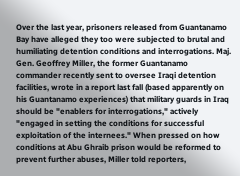Over the last year, prisoners released from Guantanamo Bay have alleged they too were subjected to brutal and humiliating detention conditions and interrogations. Maj. Gen. Geoffrey Miller, the former Guantanamo commander recently sent to oversee Iraqi detention facilities, wrote in a report last fall (based apparently on his Guantanamo experiences) that military guards in Iraq should be "enablers for interrogations," actively "engaged in setting the conditions for successful exploitation of the internees." When pressed on how conditions at Abu Ghraib prison would be reformed to prevent further abuses, Miller told reporters,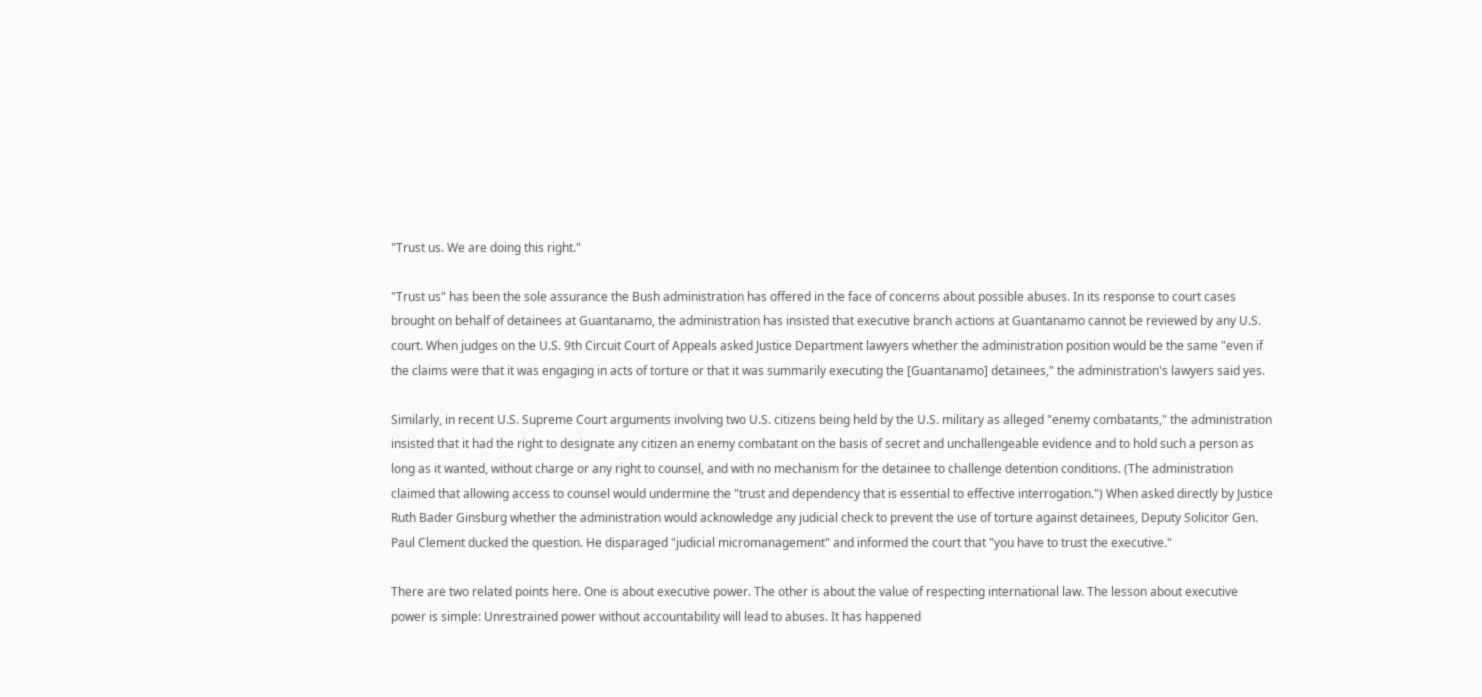"Trust us. We are doing this right."

"Trust us" has been the sole assurance the Bush administration has offered in the face of concerns about possible abuses. In its response to court cases brought on behalf of detainees at Guantanamo, the administration has insisted that executive branch actions at Guantanamo cannot be reviewed by any U.S. court. When judges on the U.S. 9th Circuit Court of Appeals asked Justice Department lawyers whether the administration position would be the same "even if the claims were that it was engaging in acts of torture or that it was summarily executing the [Guantanamo] detainees," the administration's lawyers said yes.

Similarly, in recent U.S. Supreme Court arguments involving two U.S. citizens being held by the U.S. military as alleged "enemy combatants," the administration insisted that it had the right to designate any citizen an enemy combatant on the basis of secret and unchallengeable evidence and to hold such a person as long as it wanted, without charge or any right to counsel, and with no mechanism for the detainee to challenge detention conditions. (The administration claimed that allowing access to counsel would undermine the "trust and dependency that is essential to effective interrogation.") When asked directly by Justice Ruth Bader Ginsburg whether the administration would acknowledge any judicial check to prevent the use of torture against detainees, Deputy Solicitor Gen. Paul Clement ducked the question. He disparaged "judicial micromanagement" and informed the court that "you have to trust the executive."

There are two related points here. One is about executive power. The other is about the value of respecting international law. The lesson about executive power is simple: Unrestrained power without accountability will lead to abuses. It has happened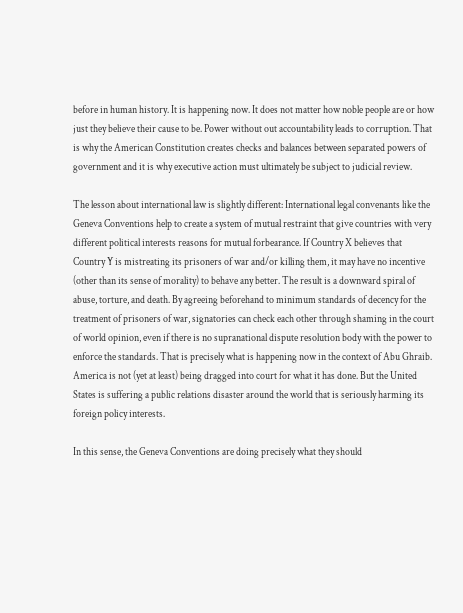before in human history. It is happening now. It does not matter how noble people are or how just they believe their cause to be. Power without out accountability leads to corruption. That is why the American Constitution creates checks and balances between separated powers of government and it is why executive action must ultimately be subject to judicial review.

The lesson about international law is slightly different: International legal convenants like the Geneva Conventions help to create a system of mutual restraint that give countries with very different political interests reasons for mutual forbearance. If Country X believes that Country Y is mistreating its prisoners of war and/or killing them, it may have no incentive (other than its sense of morality) to behave any better. The result is a downward spiral of abuse, torture, and death. By agreeing beforehand to minimum standards of decency for the treatment of prisoners of war, signatories can check each other through shaming in the court of world opinion, even if there is no supranational dispute resolution body with the power to enforce the standards. That is precisely what is happening now in the context of Abu Ghraib. America is not (yet at least) being dragged into court for what it has done. But the United States is suffering a public relations disaster around the world that is seriously harming its foreign policy interests.

In this sense, the Geneva Conventions are doing precisely what they should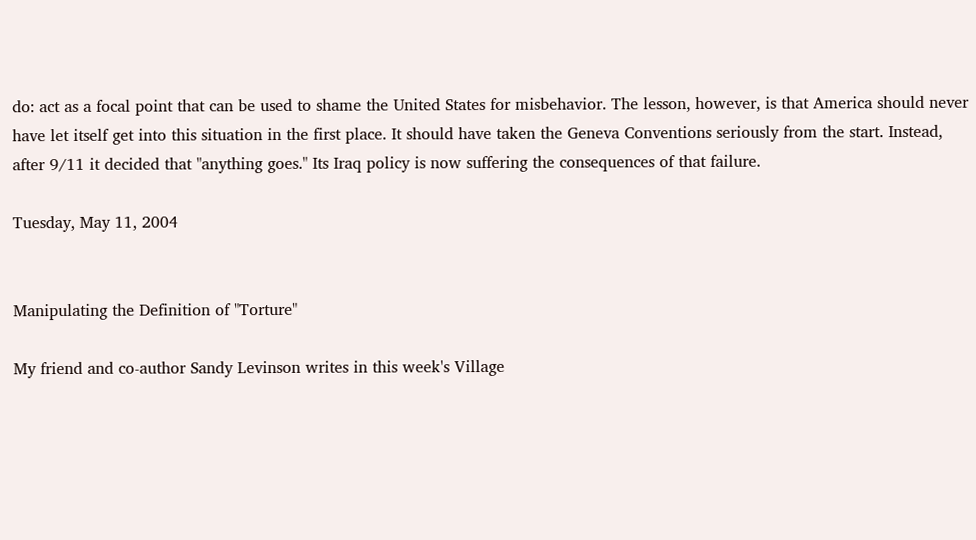do: act as a focal point that can be used to shame the United States for misbehavior. The lesson, however, is that America should never have let itself get into this situation in the first place. It should have taken the Geneva Conventions seriously from the start. Instead, after 9/11 it decided that "anything goes." Its Iraq policy is now suffering the consequences of that failure.

Tuesday, May 11, 2004


Manipulating the Definition of "Torture"

My friend and co-author Sandy Levinson writes in this week's Village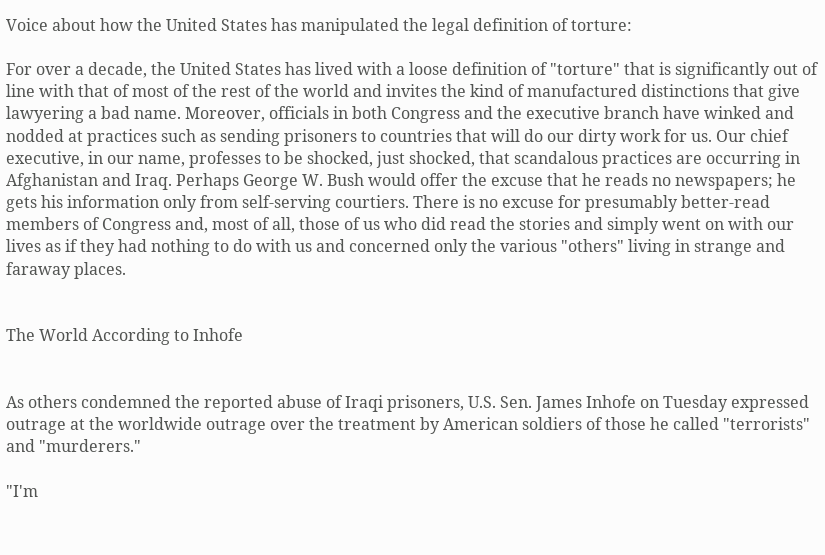Voice about how the United States has manipulated the legal definition of torture:

For over a decade, the United States has lived with a loose definition of "torture" that is significantly out of line with that of most of the rest of the world and invites the kind of manufactured distinctions that give lawyering a bad name. Moreover, officials in both Congress and the executive branch have winked and nodded at practices such as sending prisoners to countries that will do our dirty work for us. Our chief executive, in our name, professes to be shocked, just shocked, that scandalous practices are occurring in Afghanistan and Iraq. Perhaps George W. Bush would offer the excuse that he reads no newspapers; he gets his information only from self-serving courtiers. There is no excuse for presumably better-read members of Congress and, most of all, those of us who did read the stories and simply went on with our lives as if they had nothing to do with us and concerned only the various "others" living in strange and faraway places.


The World According to Inhofe


As others condemned the reported abuse of Iraqi prisoners, U.S. Sen. James Inhofe on Tuesday expressed outrage at the worldwide outrage over the treatment by American soldiers of those he called "terrorists" and "murderers."

"I'm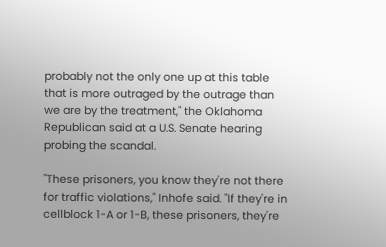probably not the only one up at this table that is more outraged by the outrage than we are by the treatment," the Oklahoma Republican said at a U.S. Senate hearing probing the scandal.

"These prisoners, you know they're not there for traffic violations," Inhofe said. "If they're in cellblock 1-A or 1-B, these prisoners, they're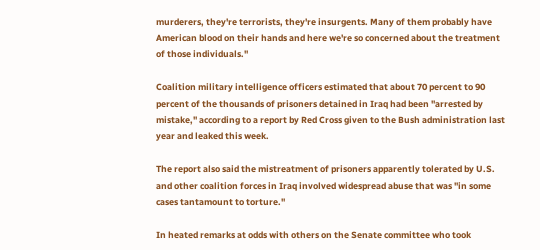murderers, they're terrorists, they're insurgents. Many of them probably have American blood on their hands and here we're so concerned about the treatment of those individuals."

Coalition military intelligence officers estimated that about 70 percent to 90 percent of the thousands of prisoners detained in Iraq had been "arrested by mistake," according to a report by Red Cross given to the Bush administration last year and leaked this week.

The report also said the mistreatment of prisoners apparently tolerated by U.S. and other coalition forces in Iraq involved widespread abuse that was "in some cases tantamount to torture."

In heated remarks at odds with others on the Senate committee who took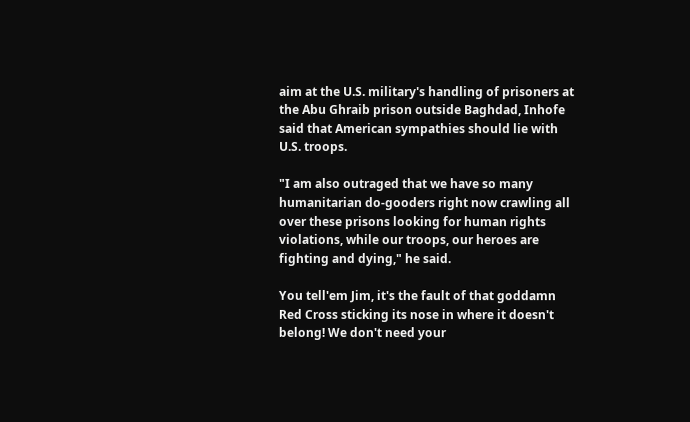aim at the U.S. military's handling of prisoners at the Abu Ghraib prison outside Baghdad, Inhofe said that American sympathies should lie with U.S. troops.

"I am also outraged that we have so many humanitarian do-gooders right now crawling all over these prisons looking for human rights violations, while our troops, our heroes are fighting and dying," he said.

You tell'em Jim, it's the fault of that goddamn Red Cross sticking its nose in where it doesn't belong! We don't need your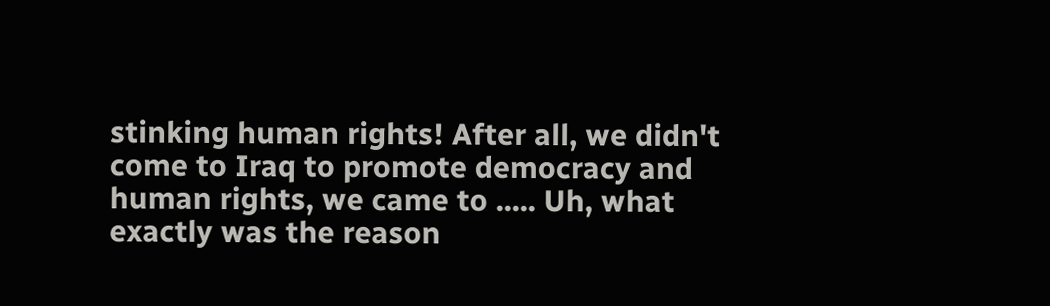stinking human rights! After all, we didn't come to Iraq to promote democracy and human rights, we came to ..... Uh, what exactly was the reason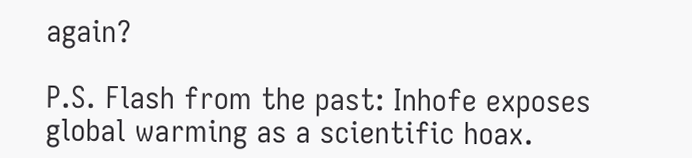again?

P.S. Flash from the past: Inhofe exposes global warming as a scientific hoax.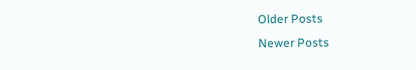Older Posts
Newer Posts